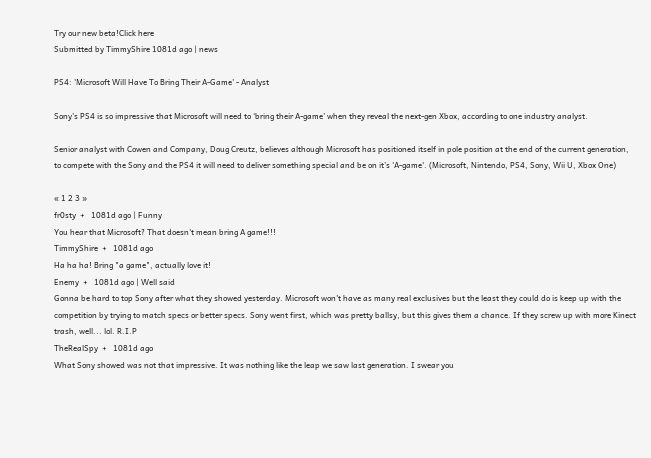Try our new beta!Click here
Submitted by TimmyShire 1081d ago | news

PS4: 'Microsoft Will Have To Bring Their A-Game' - Analyst

Sony’s PS4 is so impressive that Microsoft will need to ‘bring their A-game’ when they reveal the next-gen Xbox, according to one industry analyst.

Senior analyst with Cowen and Company, Doug Creutz, believes although Microsoft has positioned itself in pole position at the end of the current generation, to compete with the Sony and the PS4 it will need to deliver something special and be on it’s 'A-game'. (Microsoft, Nintendo, PS4, Sony, Wii U, Xbox One)

« 1 2 3 »
fr0sty  +   1081d ago | Funny
You hear that Microsoft? That doesn't mean bring A game!!!
TimmyShire  +   1081d ago
Ha ha ha! Bring "a game", actually love it!
Enemy  +   1081d ago | Well said
Gonna be hard to top Sony after what they showed yesterday. Microsoft won't have as many real exclusives but the least they could do is keep up with the competition by trying to match specs or better specs. Sony went first, which was pretty ballsy, but this gives them a chance. If they screw up with more Kinect trash, well... lol. R.I.P
TheRealSpy  +   1081d ago
What Sony showed was not that impressive. It was nothing like the leap we saw last generation. I swear you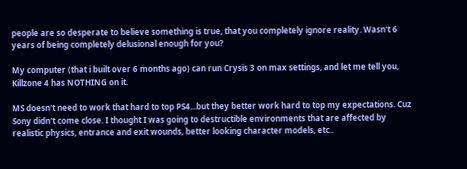people are so desperate to believe something is true, that you completely ignore reality. Wasn't 6 years of being completely delusional enough for you?

My computer (that i built over 6 months ago) can run Crysis 3 on max settings, and let me tell you, Killzone 4 has NOTHING on it.

MS doesn't need to work that hard to top PS4...but they better work hard to top my expectations. Cuz Sony didn't come close. I thought I was going to destructible environments that are affected by realistic physics, entrance and exit wounds, better looking character models, etc..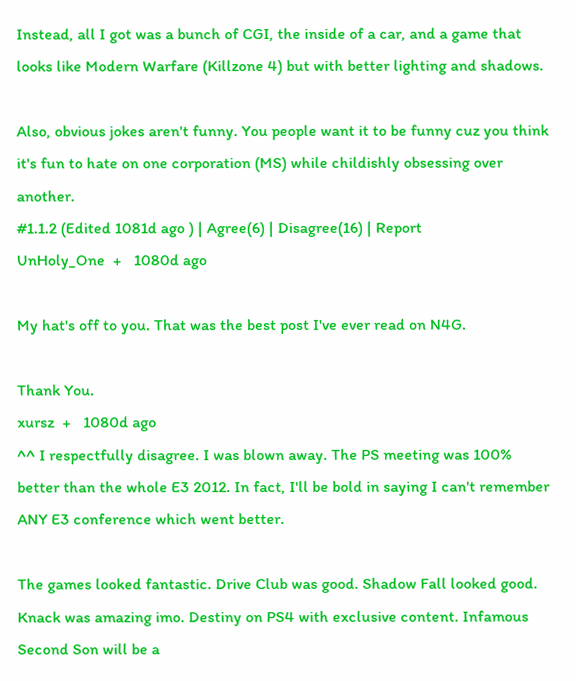Instead, all I got was a bunch of CGI, the inside of a car, and a game that looks like Modern Warfare (Killzone 4) but with better lighting and shadows.

Also, obvious jokes aren't funny. You people want it to be funny cuz you think it's fun to hate on one corporation (MS) while childishly obsessing over another.
#1.1.2 (Edited 1081d ago ) | Agree(6) | Disagree(16) | Report
UnHoly_One  +   1080d ago

My hat's off to you. That was the best post I've ever read on N4G.

Thank You.
xursz  +   1080d ago
^^ I respectfully disagree. I was blown away. The PS meeting was 100% better than the whole E3 2012. In fact, I'll be bold in saying I can't remember ANY E3 conference which went better.

The games looked fantastic. Drive Club was good. Shadow Fall looked good. Knack was amazing imo. Destiny on PS4 with exclusive content. Infamous Second Son will be a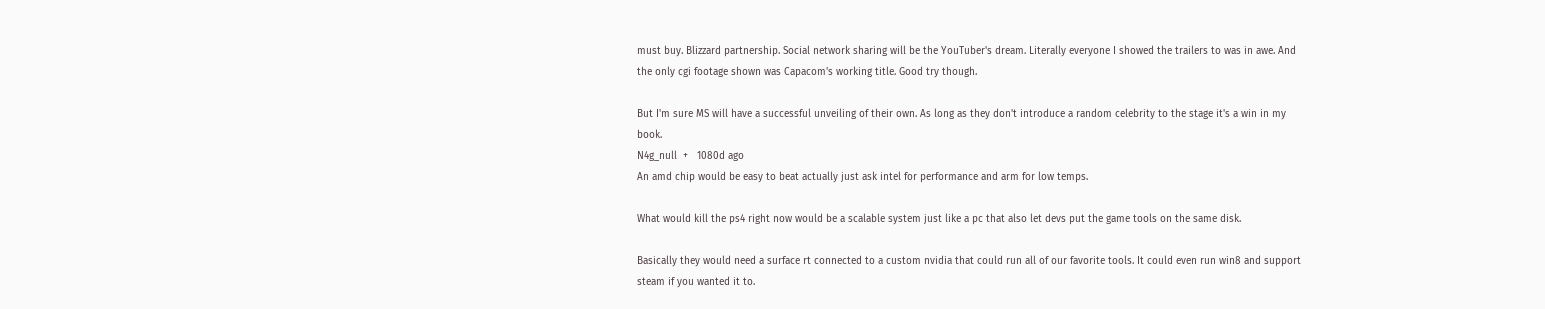must buy. Blizzard partnership. Social network sharing will be the YouTuber's dream. Literally everyone I showed the trailers to was in awe. And the only cgi footage shown was Capacom's working title. Good try though.

But I'm sure MS will have a successful unveiling of their own. As long as they don't introduce a random celebrity to the stage it's a win in my book.
N4g_null  +   1080d ago
An amd chip would be easy to beat actually just ask intel for performance and arm for low temps.

What would kill the ps4 right now would be a scalable system just like a pc that also let devs put the game tools on the same disk.

Basically they would need a surface rt connected to a custom nvidia that could run all of our favorite tools. It could even run win8 and support steam if you wanted it to.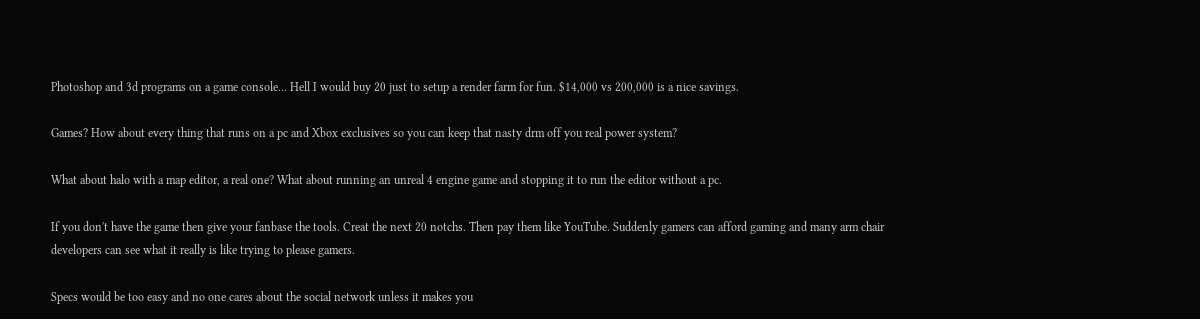Photoshop and 3d programs on a game console... Hell I would buy 20 just to setup a render farm for fun. $14,000 vs 200,000 is a nice savings.

Games? How about every thing that runs on a pc and Xbox exclusives so you can keep that nasty drm off you real power system?

What about halo with a map editor, a real one? What about running an unreal 4 engine game and stopping it to run the editor without a pc.

If you don't have the game then give your fanbase the tools. Creat the next 20 notchs. Then pay them like YouTube. Suddenly gamers can afford gaming and many arm chair developers can see what it really is like trying to please gamers.

Specs would be too easy and no one cares about the social network unless it makes you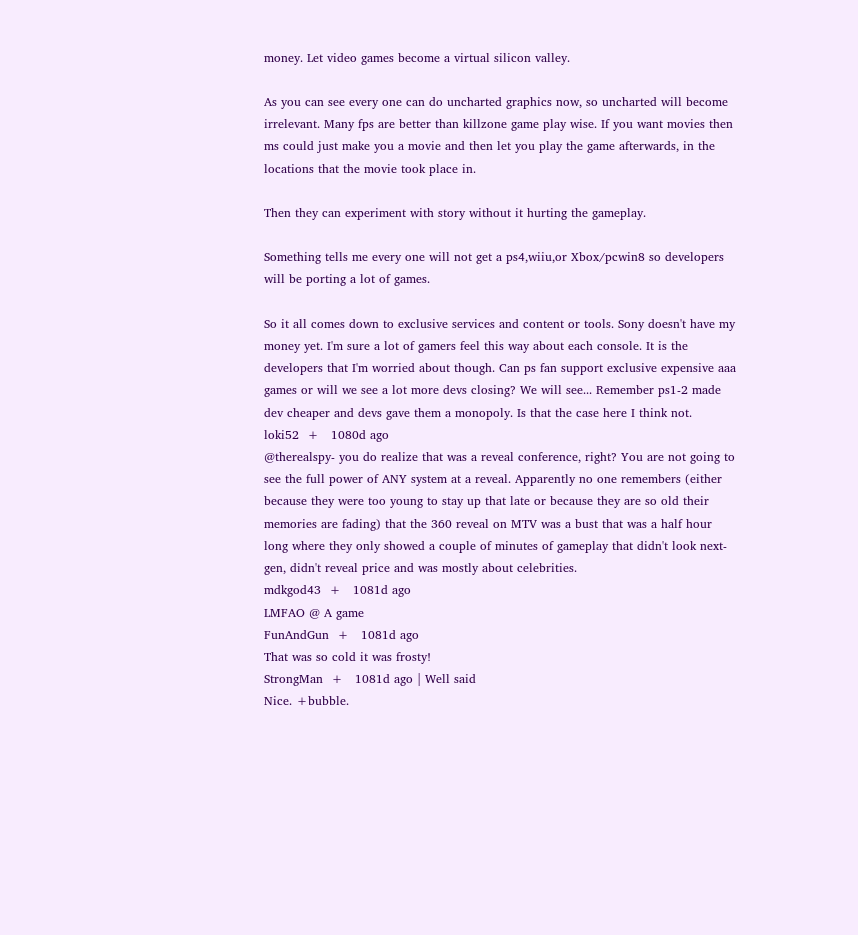money. Let video games become a virtual silicon valley.

As you can see every one can do uncharted graphics now, so uncharted will become irrelevant. Many fps are better than killzone game play wise. If you want movies then ms could just make you a movie and then let you play the game afterwards, in the locations that the movie took place in.

Then they can experiment with story without it hurting the gameplay.

Something tells me every one will not get a ps4,wiiu,or Xbox/pcwin8 so developers will be porting a lot of games.

So it all comes down to exclusive services and content or tools. Sony doesn't have my money yet. I'm sure a lot of gamers feel this way about each console. It is the developers that I'm worried about though. Can ps fan support exclusive expensive aaa games or will we see a lot more devs closing? We will see... Remember ps1-2 made dev cheaper and devs gave them a monopoly. Is that the case here I think not.
loki52  +   1080d ago
@therealspy- you do realize that was a reveal conference, right? You are not going to see the full power of ANY system at a reveal. Apparently no one remembers (either because they were too young to stay up that late or because they are so old their memories are fading) that the 360 reveal on MTV was a bust that was a half hour long where they only showed a couple of minutes of gameplay that didn't look next-gen, didn't reveal price and was mostly about celebrities.
mdkgod43  +   1081d ago
LMFAO @ A game
FunAndGun  +   1081d ago
That was so cold it was frosty!
StrongMan  +   1081d ago | Well said
Nice. +bubble.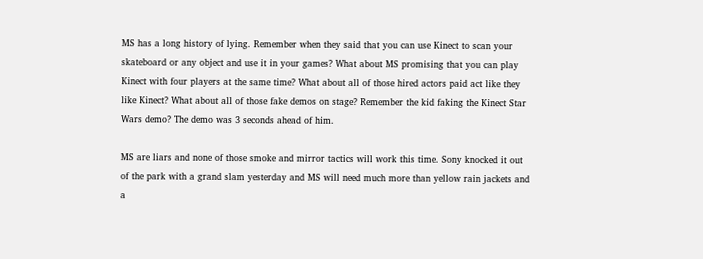MS has a long history of lying. Remember when they said that you can use Kinect to scan your skateboard or any object and use it in your games? What about MS promising that you can play Kinect with four players at the same time? What about all of those hired actors paid act like they like Kinect? What about all of those fake demos on stage? Remember the kid faking the Kinect Star Wars demo? The demo was 3 seconds ahead of him.

MS are liars and none of those smoke and mirror tactics will work this time. Sony knocked it out of the park with a grand slam yesterday and MS will need much more than yellow rain jackets and a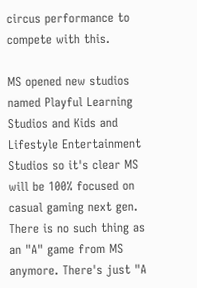circus performance to compete with this.

MS opened new studios named Playful Learning Studios and Kids and Lifestyle Entertainment Studios so it's clear MS will be 100% focused on casual gaming next gen. There is no such thing as an "A" game from MS anymore. There's just "A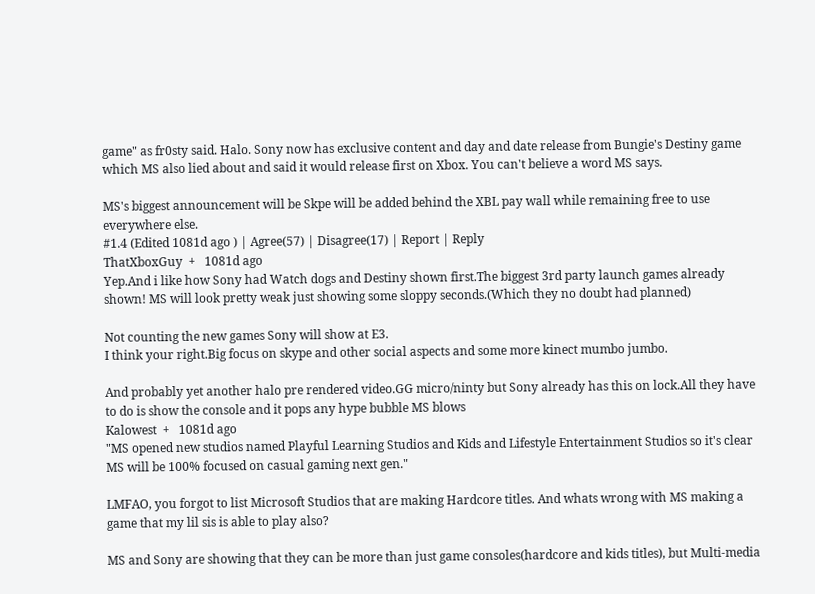game" as fr0sty said. Halo. Sony now has exclusive content and day and date release from Bungie's Destiny game which MS also lied about and said it would release first on Xbox. You can't believe a word MS says.

MS's biggest announcement will be Skpe will be added behind the XBL pay wall while remaining free to use everywhere else.
#1.4 (Edited 1081d ago ) | Agree(57) | Disagree(17) | Report | Reply
ThatXboxGuy  +   1081d ago
Yep.And i like how Sony had Watch dogs and Destiny shown first.The biggest 3rd party launch games already shown! MS will look pretty weak just showing some sloppy seconds.(Which they no doubt had planned)

Not counting the new games Sony will show at E3.
I think your right.Big focus on skype and other social aspects and some more kinect mumbo jumbo.

And probably yet another halo pre rendered video.GG micro/ninty but Sony already has this on lock.All they have to do is show the console and it pops any hype bubble MS blows
Kalowest  +   1081d ago
"MS opened new studios named Playful Learning Studios and Kids and Lifestyle Entertainment Studios so it's clear MS will be 100% focused on casual gaming next gen."

LMFAO, you forgot to list Microsoft Studios that are making Hardcore titles. And whats wrong with MS making a game that my lil sis is able to play also?

MS and Sony are showing that they can be more than just game consoles(hardcore and kids titles), but Multi-media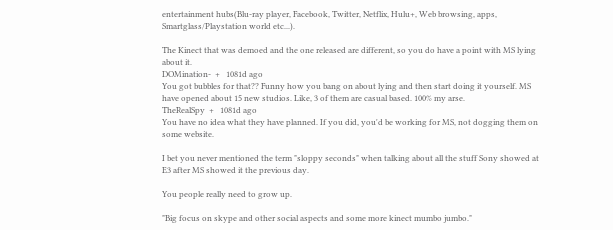entertainment hubs(Blu-ray player, Facebook, Twitter, Netflix, Hulu+, Web browsing, apps, Smartglass/Playstation world etc...).

The Kinect that was demoed and the one released are different, so you do have a point with MS lying about it.
DOMination-  +   1081d ago
You got bubbles for that?? Funny how you bang on about lying and then start doing it yourself. MS have opened about 15 new studios. Like, 3 of them are casual based. 100% my arse.
TheRealSpy  +   1081d ago
You have no idea what they have planned. If you did, you'd be working for MS, not dogging them on some website.

I bet you never mentioned the term "sloppy seconds" when talking about all the stuff Sony showed at E3 after MS showed it the previous day.

You people really need to grow up.

"Big focus on skype and other social aspects and some more kinect mumbo jumbo."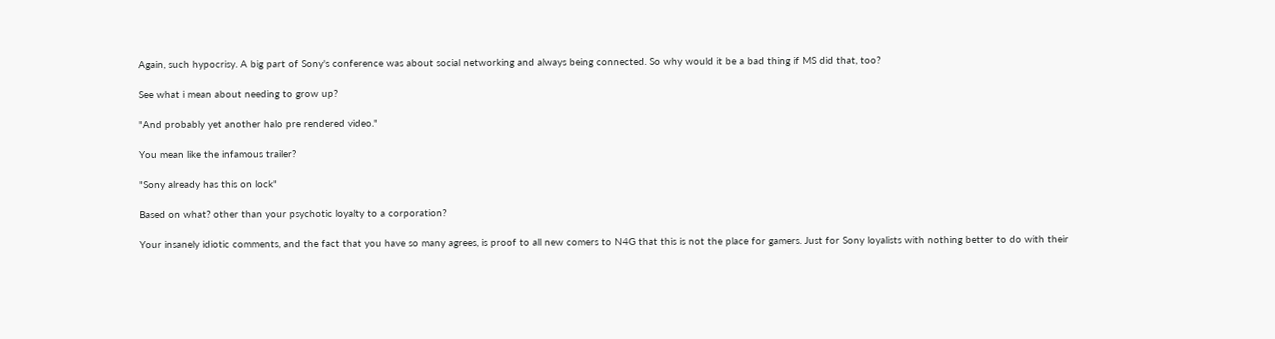Again, such hypocrisy. A big part of Sony's conference was about social networking and always being connected. So why would it be a bad thing if MS did that, too?

See what i mean about needing to grow up?

"And probably yet another halo pre rendered video."

You mean like the infamous trailer?

"Sony already has this on lock"

Based on what? other than your psychotic loyalty to a corporation?

Your insanely idiotic comments, and the fact that you have so many agrees, is proof to all new comers to N4G that this is not the place for gamers. Just for Sony loyalists with nothing better to do with their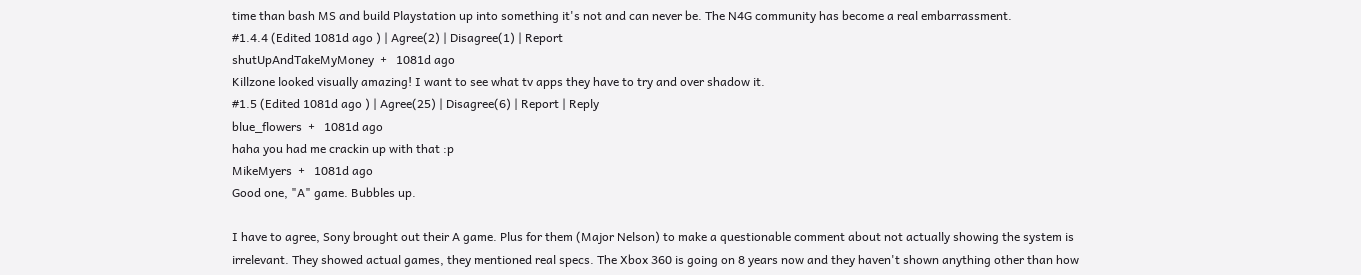time than bash MS and build Playstation up into something it's not and can never be. The N4G community has become a real embarrassment.
#1.4.4 (Edited 1081d ago ) | Agree(2) | Disagree(1) | Report
shutUpAndTakeMyMoney  +   1081d ago
Killzone looked visually amazing! I want to see what tv apps they have to try and over shadow it.
#1.5 (Edited 1081d ago ) | Agree(25) | Disagree(6) | Report | Reply
blue_flowers  +   1081d ago
haha you had me crackin up with that :p
MikeMyers  +   1081d ago
Good one, "A" game. Bubbles up.

I have to agree, Sony brought out their A game. Plus for them (Major Nelson) to make a questionable comment about not actually showing the system is irrelevant. They showed actual games, they mentioned real specs. The Xbox 360 is going on 8 years now and they haven't shown anything other than how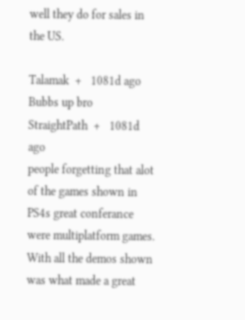well they do for sales in the US.

Talamak  +   1081d ago
Bubbs up bro
StraightPath  +   1081d ago
people forgetting that alot of the games shown in PS4s great conferance were multiplatform games. With all the demos shown was what made a great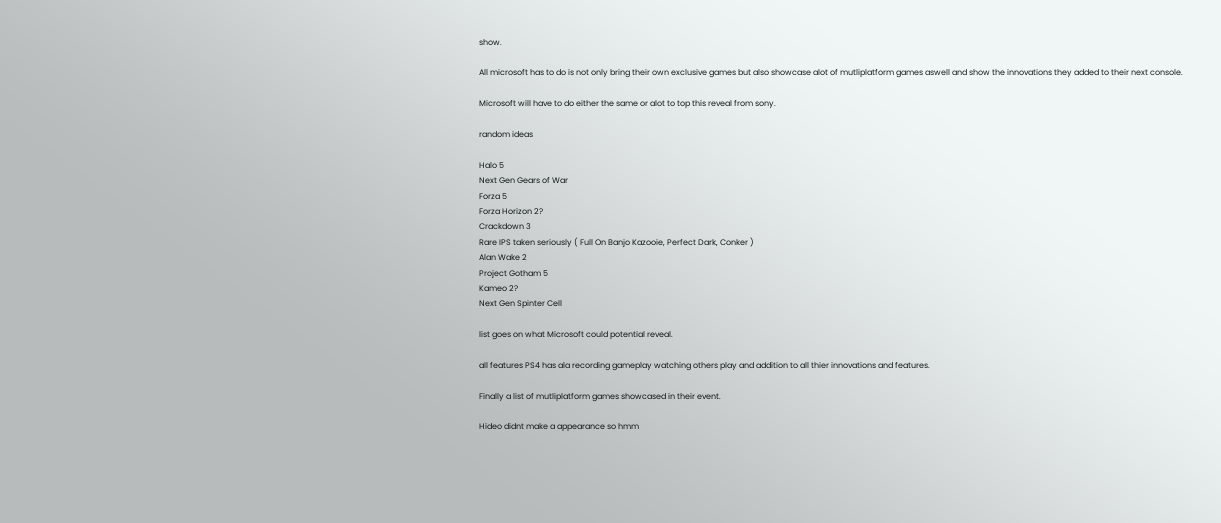show.

All microsoft has to do is not only bring their own exclusive games but also showcase alot of mutliplatform games aswell and show the innovations they added to their next console.

Microsoft will have to do either the same or alot to top this reveal from sony.

random ideas

Halo 5
Next Gen Gears of War
Forza 5
Forza Horizon 2?
Crackdown 3
Rare IPS taken seriously ( Full On Banjo Kazooie, Perfect Dark, Conker )
Alan Wake 2
Project Gotham 5
Kameo 2?
Next Gen Spinter Cell

list goes on what Microsoft could potential reveal.

all features PS4 has ala recording gameplay watching others play and addition to all thier innovations and features.

Finally a list of mutliplatform games showcased in their event.

Hideo didnt make a appearance so hmm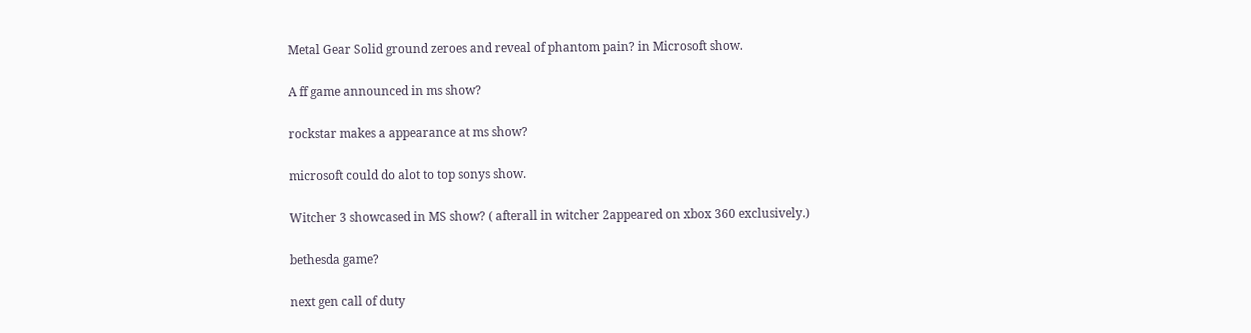Metal Gear Solid ground zeroes and reveal of phantom pain? in Microsoft show.

A ff game announced in ms show?

rockstar makes a appearance at ms show?

microsoft could do alot to top sonys show.

Witcher 3 showcased in MS show? ( afterall in witcher 2appeared on xbox 360 exclusively.)

bethesda game?

next gen call of duty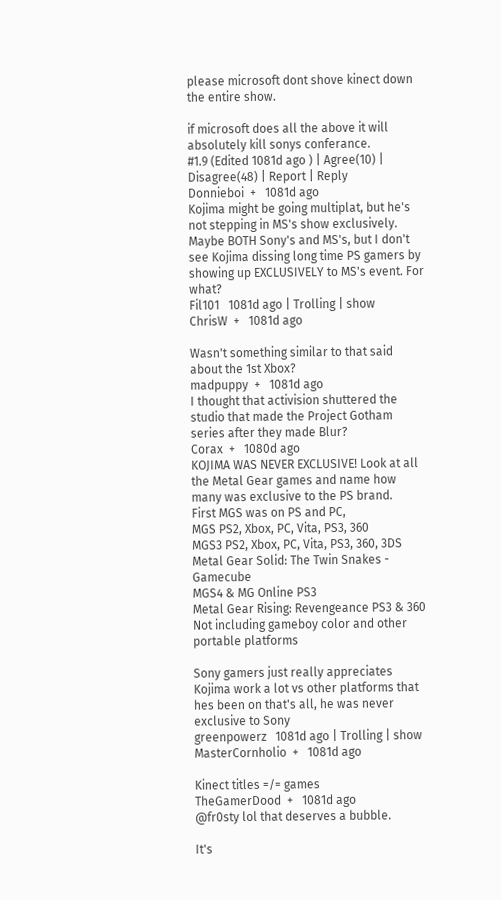please microsoft dont shove kinect down the entire show.

if microsoft does all the above it will absolutely kill sonys conferance.
#1.9 (Edited 1081d ago ) | Agree(10) | Disagree(48) | Report | Reply
Donnieboi  +   1081d ago
Kojima might be going multiplat, but he's not stepping in MS's show exclusively. Maybe BOTH Sony's and MS's, but I don't see Kojima dissing long time PS gamers by showing up EXCLUSIVELY to MS's event. For what?
Fil101   1081d ago | Trolling | show
ChrisW  +   1081d ago

Wasn't something similar to that said about the 1st Xbox?
madpuppy  +   1081d ago
I thought that activision shuttered the studio that made the Project Gotham series after they made Blur?
Corax  +   1080d ago
KOJIMA WAS NEVER EXCLUSIVE! Look at all the Metal Gear games and name how many was exclusive to the PS brand.
First MGS was on PS and PC,
MGS PS2, Xbox, PC, Vita, PS3, 360
MGS3 PS2, Xbox, PC, Vita, PS3, 360, 3DS
Metal Gear Solid: The Twin Snakes - Gamecube
MGS4 & MG Online PS3
Metal Gear Rising: Revengeance PS3 & 360
Not including gameboy color and other portable platforms

Sony gamers just really appreciates Kojima work a lot vs other platforms that hes been on that's all, he was never exclusive to Sony
greenpowerz   1081d ago | Trolling | show
MasterCornholio  +   1081d ago

Kinect titles =/= games
TheGamerDood  +   1081d ago
@fr0sty lol that deserves a bubble.

It's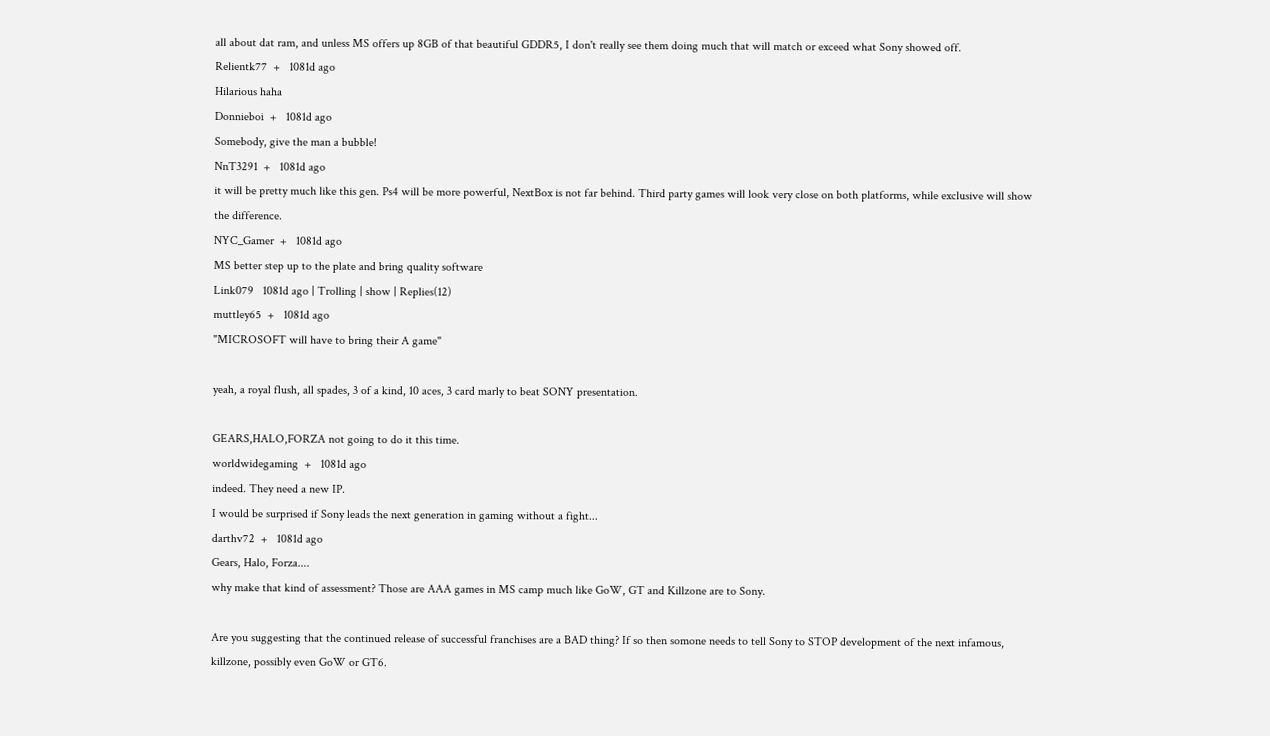all about dat ram, and unless MS offers up 8GB of that beautiful GDDR5, I don't really see them doing much that will match or exceed what Sony showed off.
Relientk77  +   1081d ago
Hilarious haha
Donnieboi  +   1081d ago
Somebody, give the man a bubble!
NnT3291  +   1081d ago
it will be pretty much like this gen. Ps4 will be more powerful, NextBox is not far behind. Third party games will look very close on both platforms, while exclusive will show the difference.
NYC_Gamer  +   1081d ago
MS better step up to the plate and bring quality software
Link079   1081d ago | Trolling | show | Replies(12)
muttley65  +   1081d ago
"MICROSOFT will have to bring their A game"

yeah, a royal flush, all spades, 3 of a kind, 10 aces, 3 card marly to beat SONY presentation.

GEARS,HALO,FORZA not going to do it this time.
worldwidegaming  +   1081d ago
indeed. They need a new IP.
I would be surprised if Sony leads the next generation in gaming without a fight...
darthv72  +   1081d ago
Gears, Halo, Forza....
why make that kind of assessment? Those are AAA games in MS camp much like GoW, GT and Killzone are to Sony.

Are you suggesting that the continued release of successful franchises are a BAD thing? If so then somone needs to tell Sony to STOP development of the next infamous, killzone, possibly even GoW or GT6.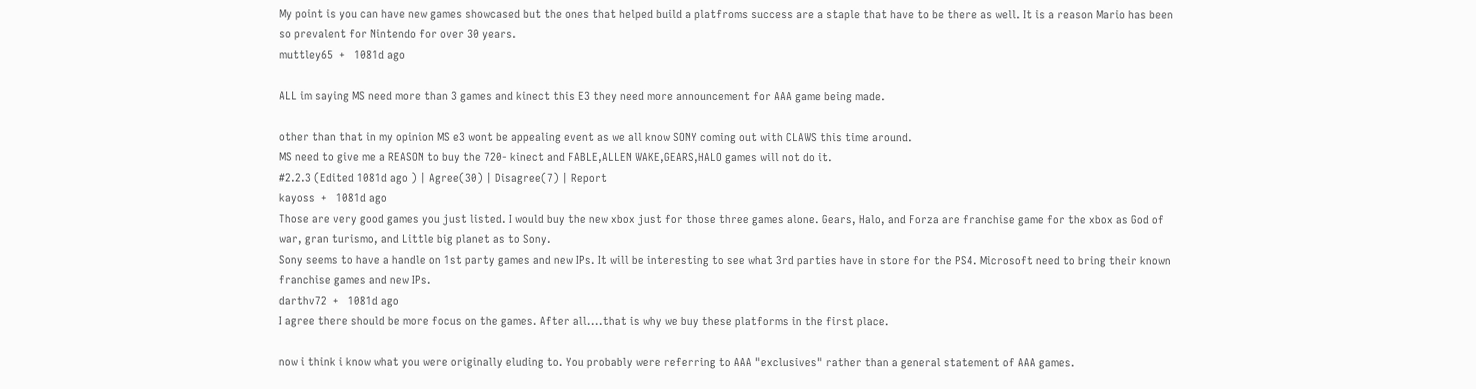My point is you can have new games showcased but the ones that helped build a platfroms success are a staple that have to be there as well. It is a reason Mario has been so prevalent for Nintendo for over 30 years.
muttley65  +   1081d ago

ALL im saying MS need more than 3 games and kinect this E3 they need more announcement for AAA game being made.

other than that in my opinion MS e3 wont be appealing event as we all know SONY coming out with CLAWS this time around.
MS need to give me a REASON to buy the 720- kinect and FABLE,ALLEN WAKE,GEARS,HALO games will not do it.
#2.2.3 (Edited 1081d ago ) | Agree(30) | Disagree(7) | Report
kayoss  +   1081d ago
Those are very good games you just listed. I would buy the new xbox just for those three games alone. Gears, Halo, and Forza are franchise game for the xbox as God of war, gran turismo, and Little big planet as to Sony.
Sony seems to have a handle on 1st party games and new IPs. It will be interesting to see what 3rd parties have in store for the PS4. Microsoft need to bring their known franchise games and new IPs.
darthv72  +   1081d ago
I agree there should be more focus on the games. After all....that is why we buy these platforms in the first place.

now i think i know what you were originally eluding to. You probably were referring to AAA "exclusives" rather than a general statement of AAA games.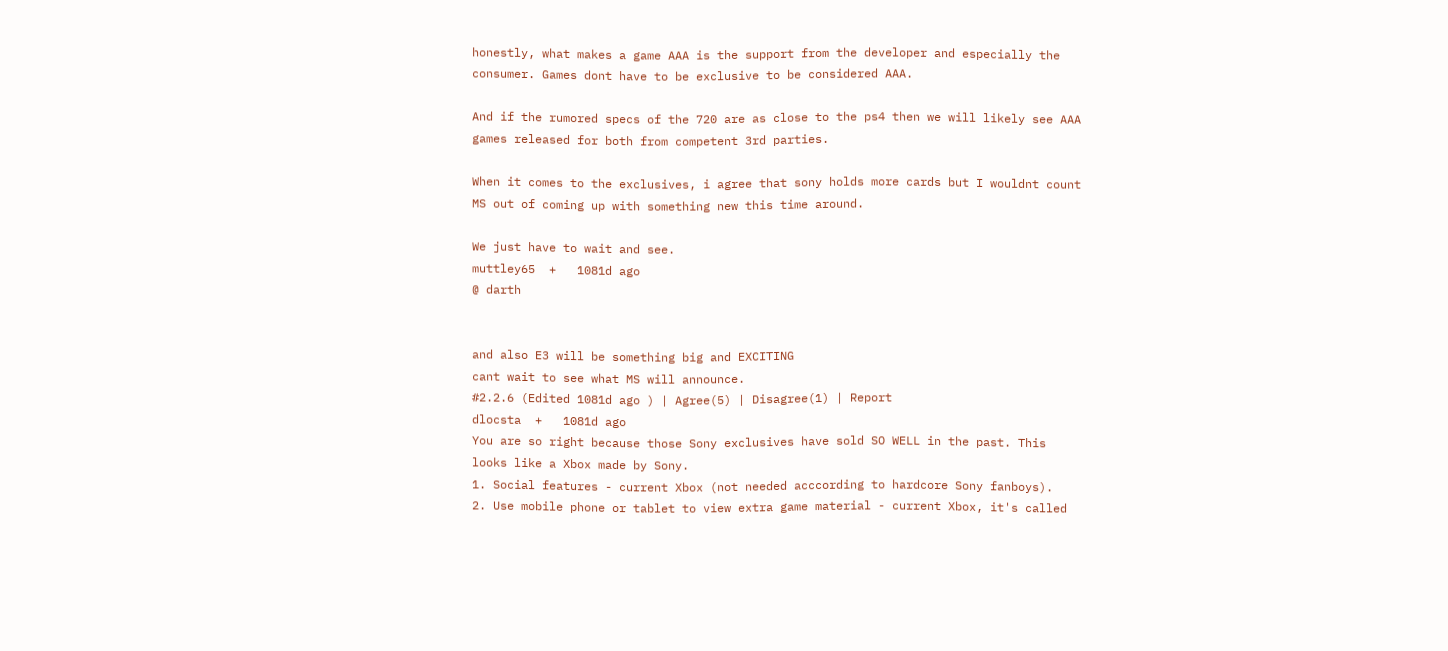honestly, what makes a game AAA is the support from the developer and especially the consumer. Games dont have to be exclusive to be considered AAA.

And if the rumored specs of the 720 are as close to the ps4 then we will likely see AAA games released for both from competent 3rd parties.

When it comes to the exclusives, i agree that sony holds more cards but I wouldnt count MS out of coming up with something new this time around.

We just have to wait and see.
muttley65  +   1081d ago
@ darth


and also E3 will be something big and EXCITING
cant wait to see what MS will announce.
#2.2.6 (Edited 1081d ago ) | Agree(5) | Disagree(1) | Report
dlocsta  +   1081d ago
You are so right because those Sony exclusives have sold SO WELL in the past. This looks like a Xbox made by Sony.
1. Social features - current Xbox (not needed acccording to hardcore Sony fanboys).
2. Use mobile phone or tablet to view extra game material - current Xbox, it's called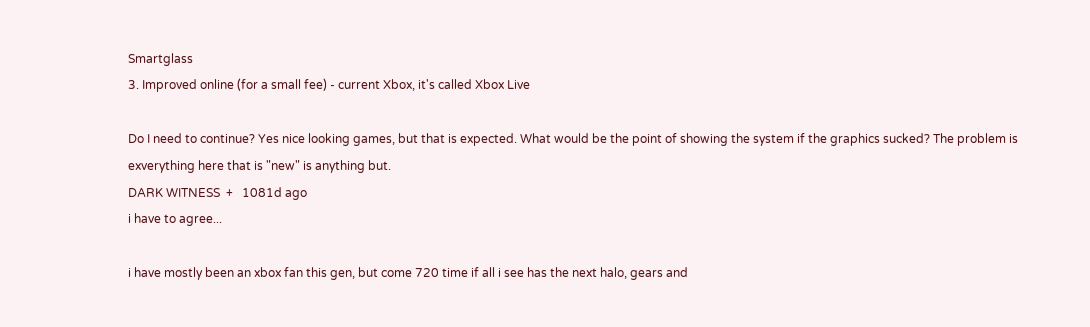Smartglass
3. Improved online (for a small fee) - current Xbox, it's called Xbox Live

Do I need to continue? Yes nice looking games, but that is expected. What would be the point of showing the system if the graphics sucked? The problem is exverything here that is "new" is anything but.
DARK WITNESS  +   1081d ago
i have to agree...

i have mostly been an xbox fan this gen, but come 720 time if all i see has the next halo, gears and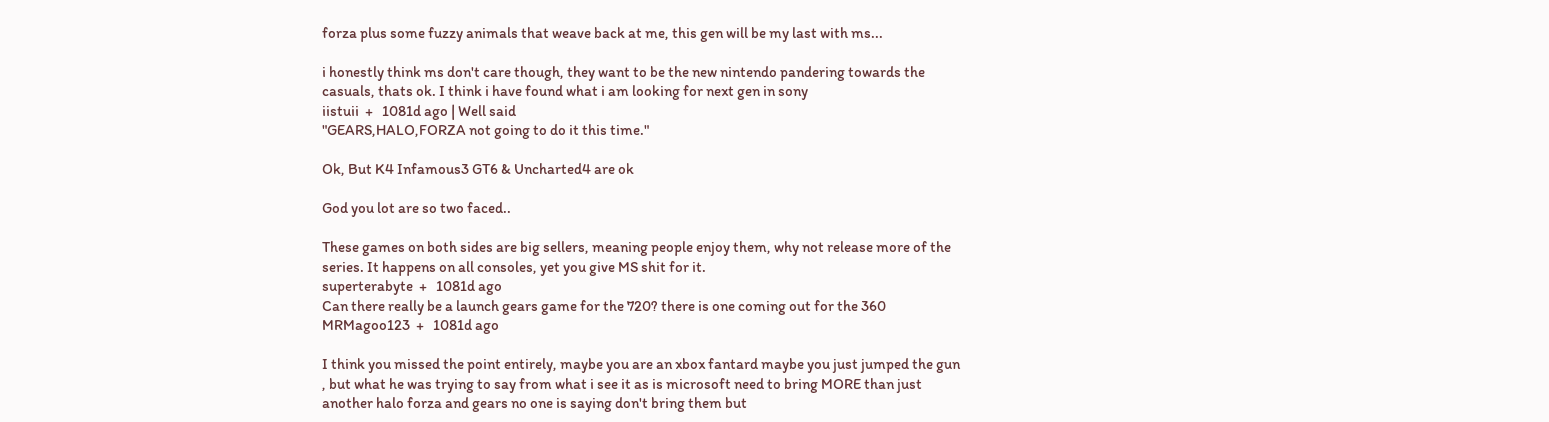forza plus some fuzzy animals that weave back at me, this gen will be my last with ms...

i honestly think ms don't care though, they want to be the new nintendo pandering towards the casuals, thats ok. I think i have found what i am looking for next gen in sony
iistuii  +   1081d ago | Well said
"GEARS,HALO,FORZA not going to do it this time."

Ok, But K4 Infamous3 GT6 & Uncharted4 are ok

God you lot are so two faced..

These games on both sides are big sellers, meaning people enjoy them, why not release more of the series. It happens on all consoles, yet you give MS shit for it.
superterabyte  +   1081d ago
Can there really be a launch gears game for the 720? there is one coming out for the 360
MRMagoo123  +   1081d ago

I think you missed the point entirely, maybe you are an xbox fantard maybe you just jumped the gun , but what he was trying to say from what i see it as is microsoft need to bring MORE than just another halo forza and gears no one is saying don't bring them but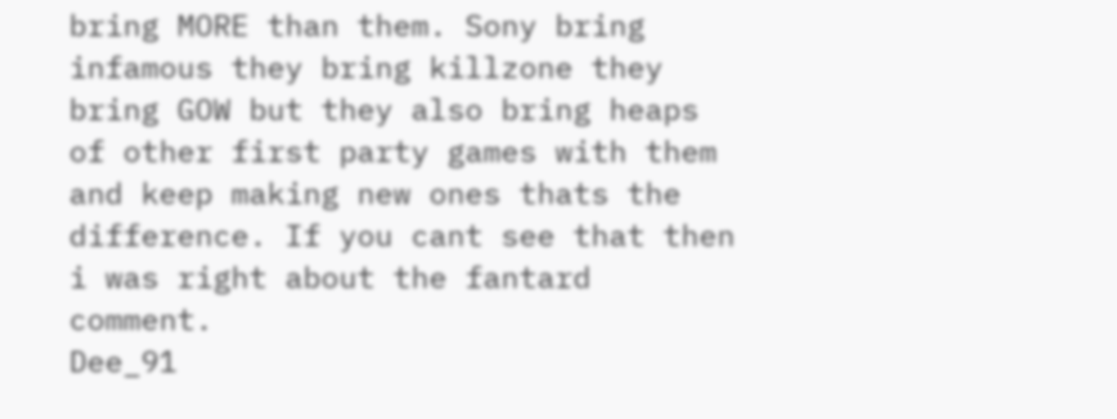bring MORE than them. Sony bring infamous they bring killzone they bring GOW but they also bring heaps of other first party games with them and keep making new ones thats the difference. If you cant see that then i was right about the fantard comment.
Dee_91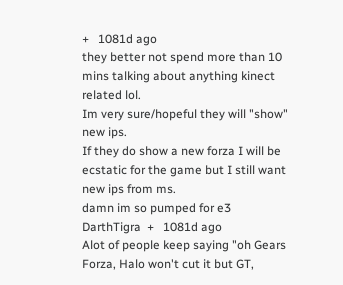+   1081d ago
they better not spend more than 10 mins talking about anything kinect related lol.
Im very sure/hopeful they will "show" new ips.
If they do show a new forza I will be ecstatic for the game but I still want new ips from ms.
damn im so pumped for e3
DarthTigra  +   1081d ago
Alot of people keep saying "oh Gears Forza, Halo won't cut it but GT,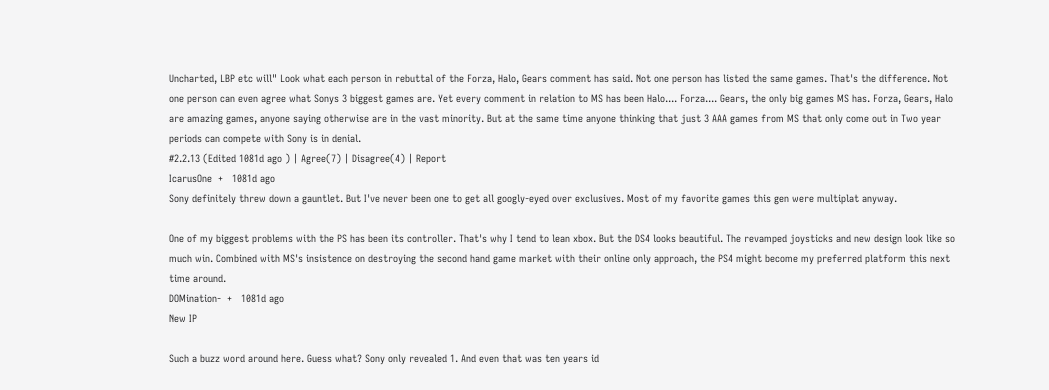Uncharted, LBP etc will" Look what each person in rebuttal of the Forza, Halo, Gears comment has said. Not one person has listed the same games. That's the difference. Not one person can even agree what Sonys 3 biggest games are. Yet every comment in relation to MS has been Halo.... Forza.... Gears, the only big games MS has. Forza, Gears, Halo are amazing games, anyone saying otherwise are in the vast minority. But at the same time anyone thinking that just 3 AAA games from MS that only come out in Two year periods can compete with Sony is in denial.
#2.2.13 (Edited 1081d ago ) | Agree(7) | Disagree(4) | Report
IcarusOne  +   1081d ago
Sony definitely threw down a gauntlet. But I've never been one to get all googly-eyed over exclusives. Most of my favorite games this gen were multiplat anyway.

One of my biggest problems with the PS has been its controller. That's why I tend to lean xbox. But the DS4 looks beautiful. The revamped joysticks and new design look like so much win. Combined with MS's insistence on destroying the second hand game market with their online only approach, the PS4 might become my preferred platform this next time around.
DOMination-  +   1081d ago
New IP

Such a buzz word around here. Guess what? Sony only revealed 1. And even that was ten years id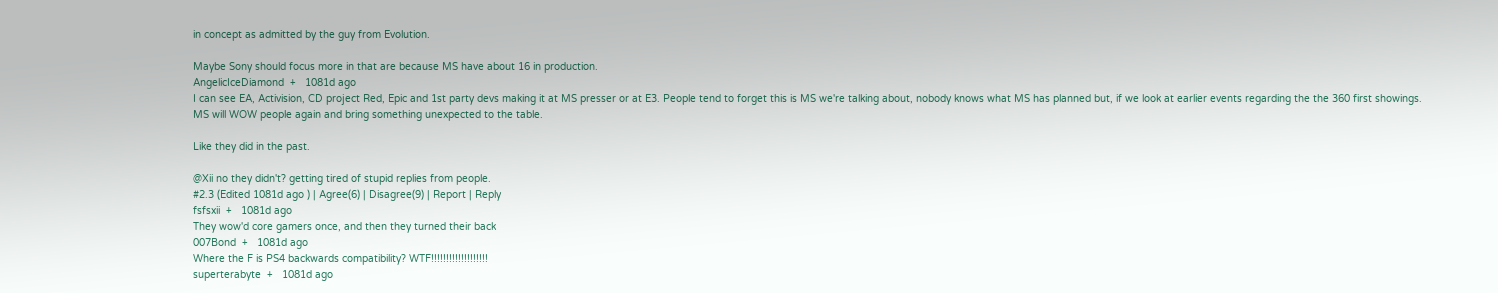in concept as admitted by the guy from Evolution.

Maybe Sony should focus more in that are because MS have about 16 in production.
AngelicIceDiamond  +   1081d ago
I can see EA, Activision, CD project Red, Epic and 1st party devs making it at MS presser or at E3. People tend to forget this is MS we're talking about, nobody knows what MS has planned but, if we look at earlier events regarding the the 360 first showings. MS will WOW people again and bring something unexpected to the table.

Like they did in the past.

@Xii no they didn't? getting tired of stupid replies from people.
#2.3 (Edited 1081d ago ) | Agree(6) | Disagree(9) | Report | Reply
fsfsxii  +   1081d ago
They wow'd core gamers once, and then they turned their back
007Bond  +   1081d ago
Where the F is PS4 backwards compatibility? WTF!!!!!!!!!!!!!!!!!!!
superterabyte  +   1081d ago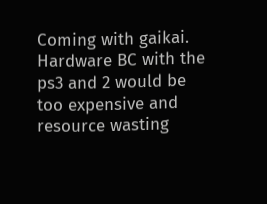Coming with gaikai. Hardware BC with the ps3 and 2 would be too expensive and resource wasting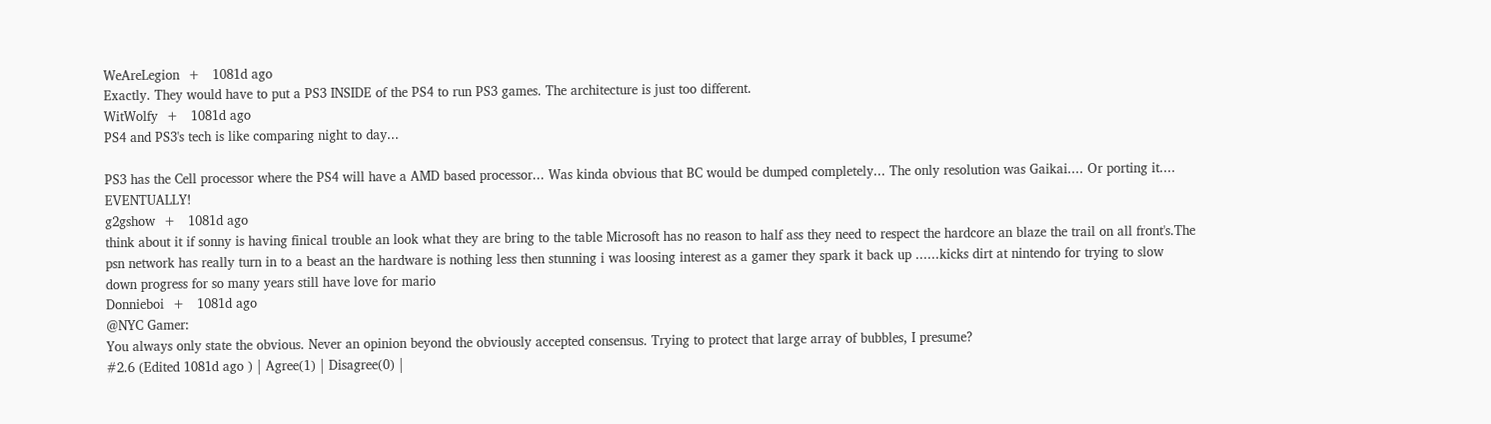WeAreLegion  +   1081d ago
Exactly. They would have to put a PS3 INSIDE of the PS4 to run PS3 games. The architecture is just too different.
WitWolfy  +   1081d ago
PS4 and PS3's tech is like comparing night to day...

PS3 has the Cell processor where the PS4 will have a AMD based processor... Was kinda obvious that BC would be dumped completely... The only resolution was Gaikai.... Or porting it.... EVENTUALLY!
g2gshow  +   1081d ago
think about it if sonny is having finical trouble an look what they are bring to the table Microsoft has no reason to half ass they need to respect the hardcore an blaze the trail on all front's.The psn network has really turn in to a beast an the hardware is nothing less then stunning i was loosing interest as a gamer they spark it back up ......kicks dirt at nintendo for trying to slow down progress for so many years still have love for mario
Donnieboi  +   1081d ago
@NYC Gamer:
You always only state the obvious. Never an opinion beyond the obviously accepted consensus. Trying to protect that large array of bubbles, I presume?
#2.6 (Edited 1081d ago ) | Agree(1) | Disagree(0) |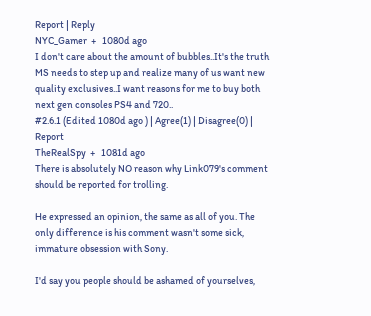Report | Reply
NYC_Gamer  +   1080d ago
I don't care about the amount of bubbles..It's the truth MS needs to step up and realize many of us want new quality exclusives..I want reasons for me to buy both next gen consoles PS4 and 720..
#2.6.1 (Edited 1080d ago ) | Agree(1) | Disagree(0) | Report
TheRealSpy  +   1081d ago
There is absolutely NO reason why Link079's comment should be reported for trolling.

He expressed an opinion, the same as all of you. The only difference is his comment wasn't some sick, immature obsession with Sony.

I'd say you people should be ashamed of yourselves,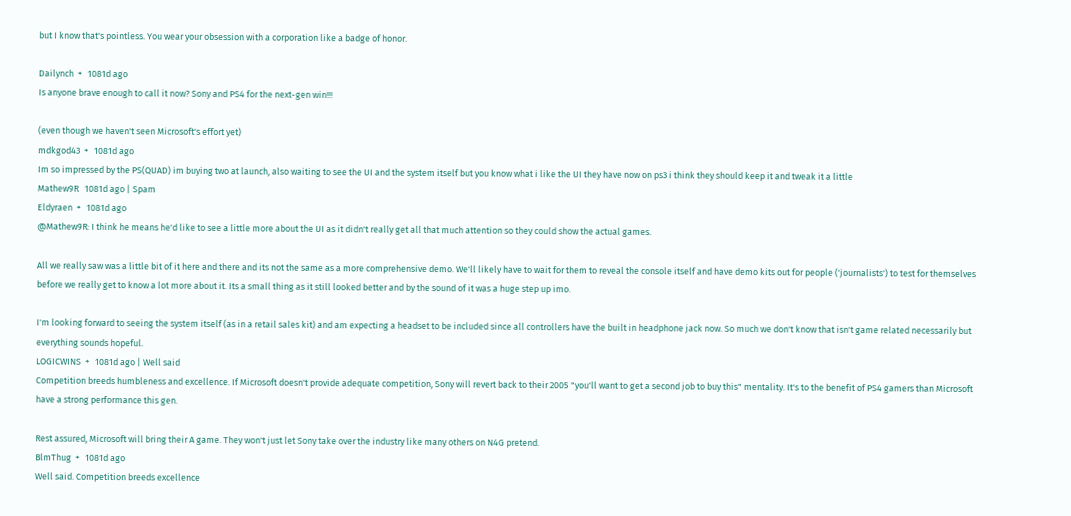but I know that's pointless. You wear your obsession with a corporation like a badge of honor.

Dailynch  +   1081d ago
Is anyone brave enough to call it now? Sony and PS4 for the next-gen win!!!

(even though we haven't seen Microsoft's effort yet)
mdkgod43  +   1081d ago
Im so impressed by the PS(QUAD) im buying two at launch, also waiting to see the UI and the system itself but you know what i like the UI they have now on ps3 i think they should keep it and tweak it a little
Mathew9R   1081d ago | Spam
Eldyraen  +   1081d ago
@Mathew9R: I think he means he'd like to see a little more about the UI as it didn't really get all that much attention so they could show the actual games.

All we really saw was a little bit of it here and there and its not the same as a more comprehensive demo. We'll likely have to wait for them to reveal the console itself and have demo kits out for people ('journalists') to test for themselves before we really get to know a lot more about it. Its a small thing as it still looked better and by the sound of it was a huge step up imo.

I'm looking forward to seeing the system itself (as in a retail sales kit) and am expecting a headset to be included since all controllers have the built in headphone jack now. So much we don't know that isn't game related necessarily but everything sounds hopeful.
LOGICWINS  +   1081d ago | Well said
Competition breeds humbleness and excellence. If Microsoft doesn't provide adequate competition, Sony will revert back to their 2005 "you'll want to get a second job to buy this" mentality. It's to the benefit of PS4 gamers than Microsoft have a strong performance this gen.

Rest assured, Microsoft will bring their A game. They won't just let Sony take over the industry like many others on N4G pretend.
BlmThug  +   1081d ago
Well said. Competition breeds excellence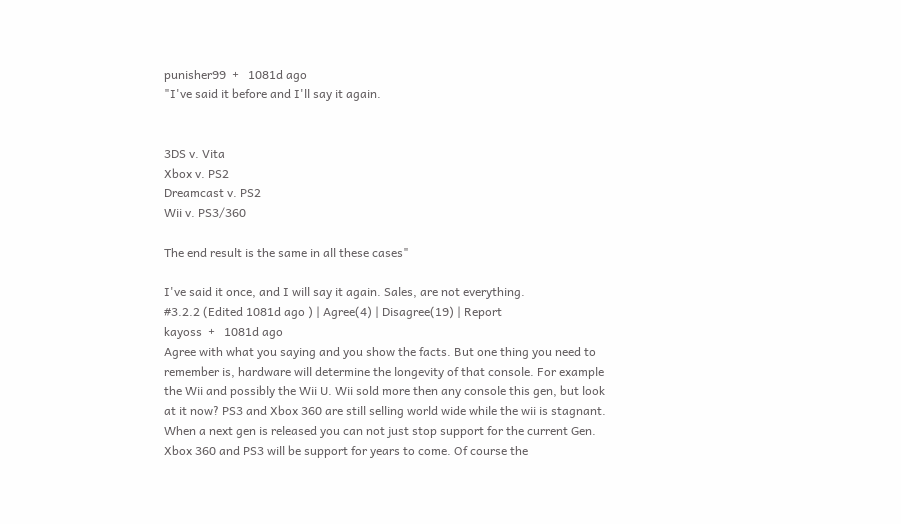punisher99  +   1081d ago
"I've said it before and I'll say it again.


3DS v. Vita
Xbox v. PS2
Dreamcast v. PS2
Wii v. PS3/360

The end result is the same in all these cases"

I've said it once, and I will say it again. Sales, are not everything.
#3.2.2 (Edited 1081d ago ) | Agree(4) | Disagree(19) | Report
kayoss  +   1081d ago
Agree with what you saying and you show the facts. But one thing you need to remember is, hardware will determine the longevity of that console. For example the Wii and possibly the Wii U. Wii sold more then any console this gen, but look at it now? PS3 and Xbox 360 are still selling world wide while the wii is stagnant. When a next gen is released you can not just stop support for the current Gen. Xbox 360 and PS3 will be support for years to come. Of course the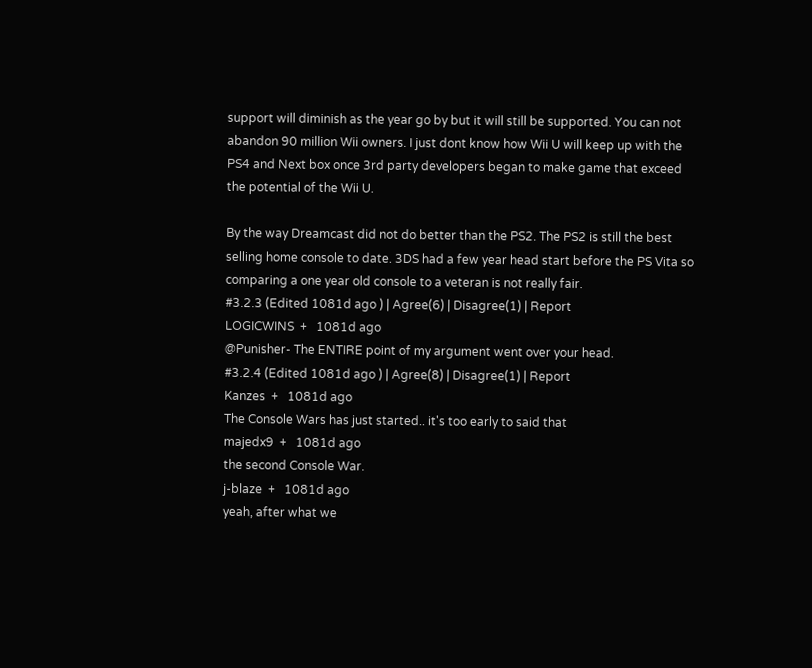support will diminish as the year go by but it will still be supported. You can not abandon 90 million Wii owners. I just dont know how Wii U will keep up with the PS4 and Next box once 3rd party developers began to make game that exceed the potential of the Wii U.

By the way Dreamcast did not do better than the PS2. The PS2 is still the best selling home console to date. 3DS had a few year head start before the PS Vita so comparing a one year old console to a veteran is not really fair.
#3.2.3 (Edited 1081d ago ) | Agree(6) | Disagree(1) | Report
LOGICWINS  +   1081d ago
@Punisher- The ENTIRE point of my argument went over your head.
#3.2.4 (Edited 1081d ago ) | Agree(8) | Disagree(1) | Report
Kanzes  +   1081d ago
The Console Wars has just started.. it's too early to said that
majedx9  +   1081d ago
the second Console War.
j-blaze  +   1081d ago
yeah, after what we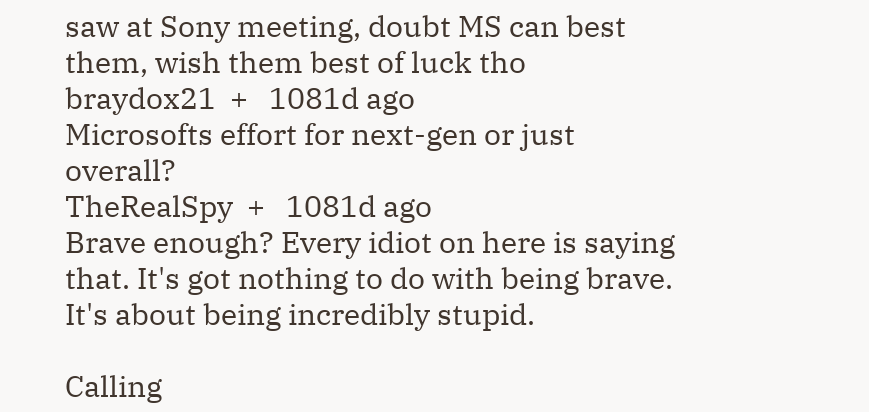saw at Sony meeting, doubt MS can best them, wish them best of luck tho
braydox21  +   1081d ago
Microsofts effort for next-gen or just overall?
TheRealSpy  +   1081d ago
Brave enough? Every idiot on here is saying that. It's got nothing to do with being brave. It's about being incredibly stupid.

Calling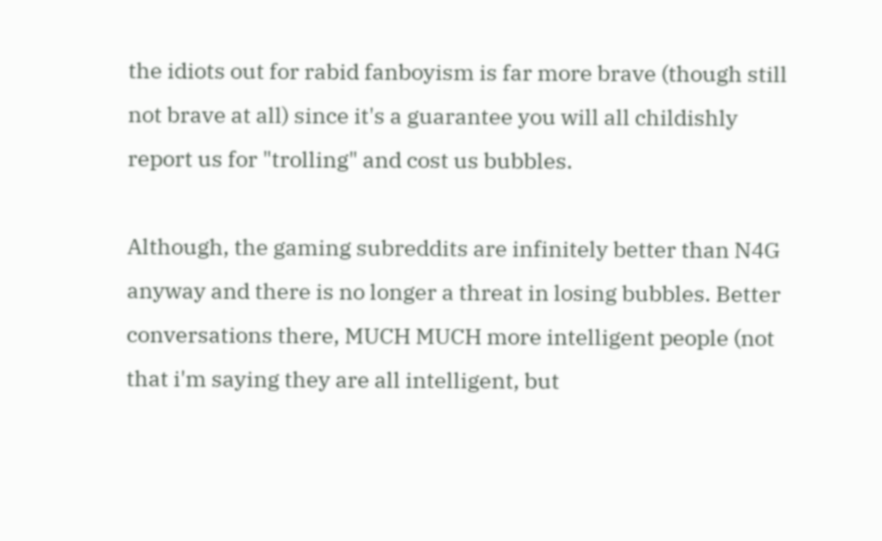the idiots out for rabid fanboyism is far more brave (though still not brave at all) since it's a guarantee you will all childishly report us for "trolling" and cost us bubbles.

Although, the gaming subreddits are infinitely better than N4G anyway and there is no longer a threat in losing bubbles. Better conversations there, MUCH MUCH more intelligent people (not that i'm saying they are all intelligent, but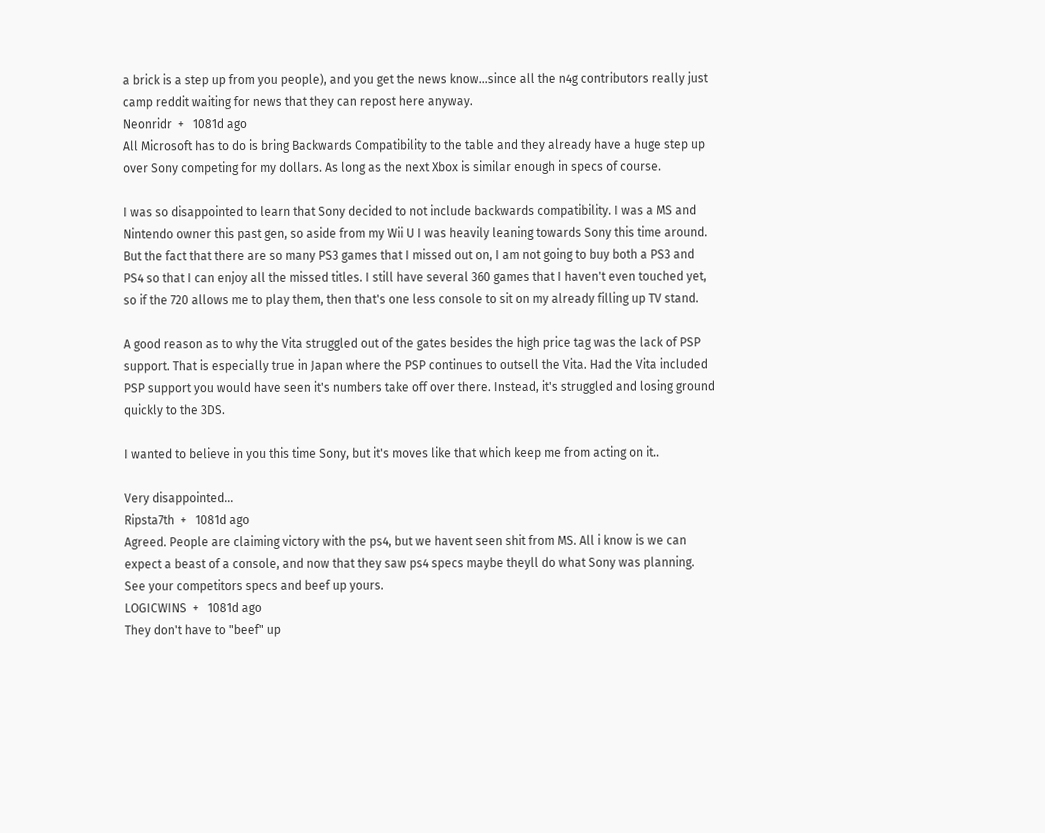a brick is a step up from you people), and you get the news know...since all the n4g contributors really just camp reddit waiting for news that they can repost here anyway.
Neonridr  +   1081d ago
All Microsoft has to do is bring Backwards Compatibility to the table and they already have a huge step up over Sony competing for my dollars. As long as the next Xbox is similar enough in specs of course.

I was so disappointed to learn that Sony decided to not include backwards compatibility. I was a MS and Nintendo owner this past gen, so aside from my Wii U I was heavily leaning towards Sony this time around. But the fact that there are so many PS3 games that I missed out on, I am not going to buy both a PS3 and PS4 so that I can enjoy all the missed titles. I still have several 360 games that I haven't even touched yet, so if the 720 allows me to play them, then that's one less console to sit on my already filling up TV stand.

A good reason as to why the Vita struggled out of the gates besides the high price tag was the lack of PSP support. That is especially true in Japan where the PSP continues to outsell the Vita. Had the Vita included PSP support you would have seen it's numbers take off over there. Instead, it's struggled and losing ground quickly to the 3DS.

I wanted to believe in you this time Sony, but it's moves like that which keep me from acting on it..

Very disappointed...
Ripsta7th  +   1081d ago
Agreed. People are claiming victory with the ps4, but we havent seen shit from MS. All i know is we can expect a beast of a console, and now that they saw ps4 specs maybe theyll do what Sony was planning. See your competitors specs and beef up yours.
LOGICWINS  +   1081d ago
They don't have to "beef" up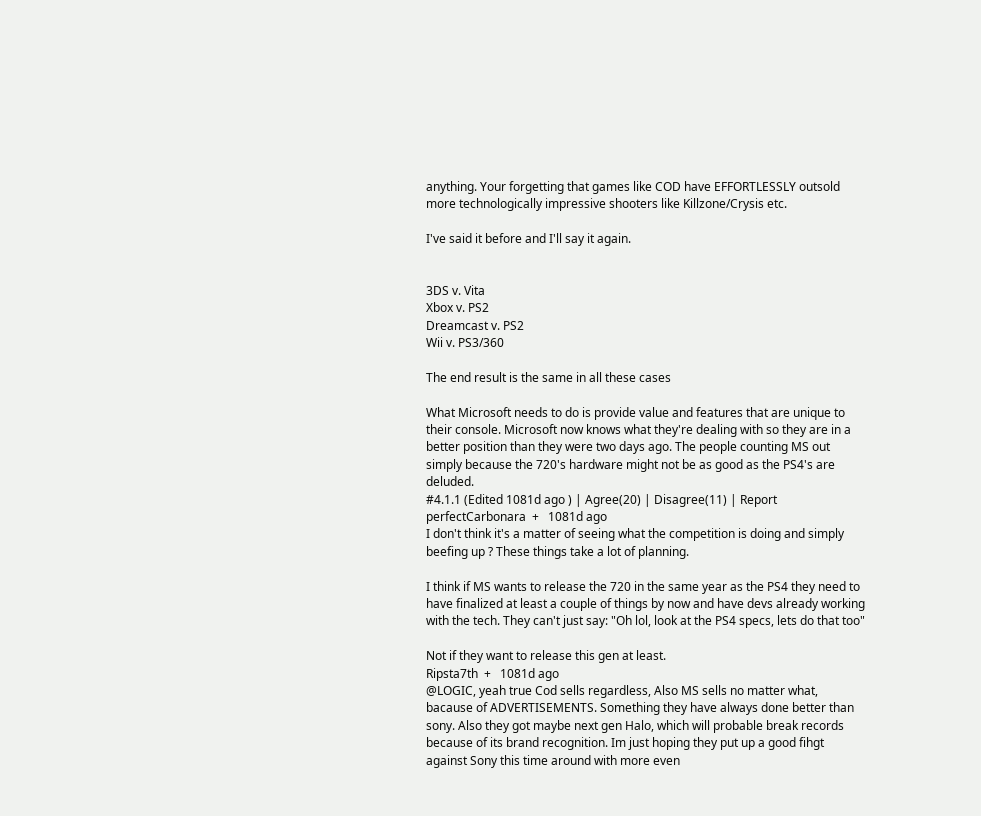anything. Your forgetting that games like COD have EFFORTLESSLY outsold more technologically impressive shooters like Killzone/Crysis etc.

I've said it before and I'll say it again.


3DS v. Vita
Xbox v. PS2
Dreamcast v. PS2
Wii v. PS3/360

The end result is the same in all these cases

What Microsoft needs to do is provide value and features that are unique to their console. Microsoft now knows what they're dealing with so they are in a better position than they were two days ago. The people counting MS out simply because the 720's hardware might not be as good as the PS4's are deluded.
#4.1.1 (Edited 1081d ago ) | Agree(20) | Disagree(11) | Report
perfectCarbonara  +   1081d ago
I don't think it's a matter of seeing what the competition is doing and simply beefing up ? These things take a lot of planning.

I think if MS wants to release the 720 in the same year as the PS4 they need to have finalized at least a couple of things by now and have devs already working with the tech. They can't just say: "Oh lol, look at the PS4 specs, lets do that too"

Not if they want to release this gen at least.
Ripsta7th  +   1081d ago
@LOGIC, yeah true Cod sells regardless, Also MS sells no matter what, bacause of ADVERTISEMENTS. Something they have always done better than sony. Also they got maybe next gen Halo, which will probable break records because of its brand recognition. Im just hoping they put up a good fihgt against Sony this time around with more even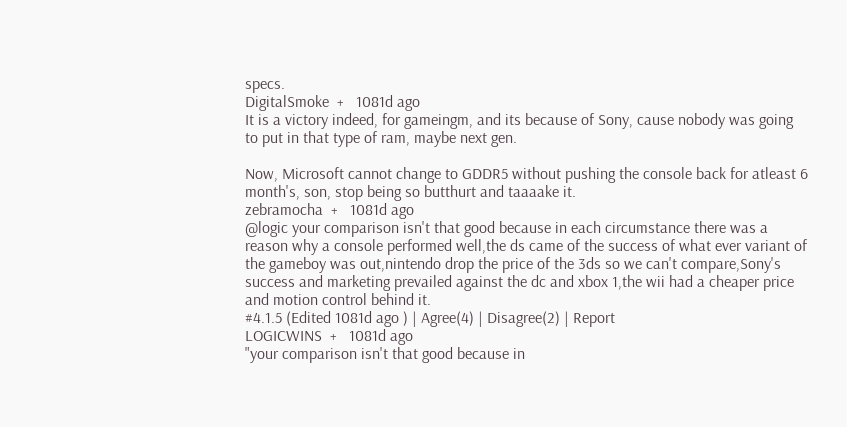specs.
DigitalSmoke  +   1081d ago
It is a victory indeed, for gameingm, and its because of Sony, cause nobody was going to put in that type of ram, maybe next gen.

Now, Microsoft cannot change to GDDR5 without pushing the console back for atleast 6 month's, son, stop being so butthurt and taaaake it.
zebramocha  +   1081d ago
@logic your comparison isn't that good because in each circumstance there was a reason why a console performed well,the ds came of the success of what ever variant of the gameboy was out,nintendo drop the price of the 3ds so we can't compare,Sony's success and marketing prevailed against the dc and xbox 1,the wii had a cheaper price and motion control behind it.
#4.1.5 (Edited 1081d ago ) | Agree(4) | Disagree(2) | Report
LOGICWINS  +   1081d ago
"your comparison isn't that good because in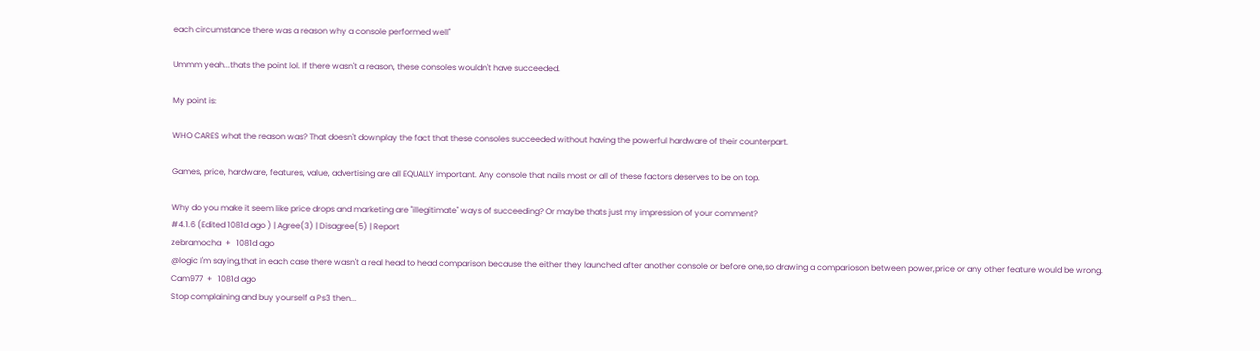each circumstance there was a reason why a console performed well"

Ummm yeah...thats the point lol. If there wasn't a reason, these consoles wouldn't have succeeded.

My point is:

WHO CARES what the reason was? That doesn't downplay the fact that these consoles succeeded without having the powerful hardware of their counterpart.

Games, price, hardware, features, value, advertising are all EQUALLY important. Any console that nails most or all of these factors deserves to be on top.

Why do you make it seem like price drops and marketing are "illegitimate" ways of succeeding? Or maybe thats just my impression of your comment?
#4.1.6 (Edited 1081d ago ) | Agree(3) | Disagree(5) | Report
zebramocha  +   1081d ago
@logic I'm saying,that in each case there wasn't a real head to head comparison because the either they launched after another console or before one,so drawing a comparioson between power,price or any other feature would be wrong.
Cam977  +   1081d ago
Stop complaining and buy yourself a Ps3 then...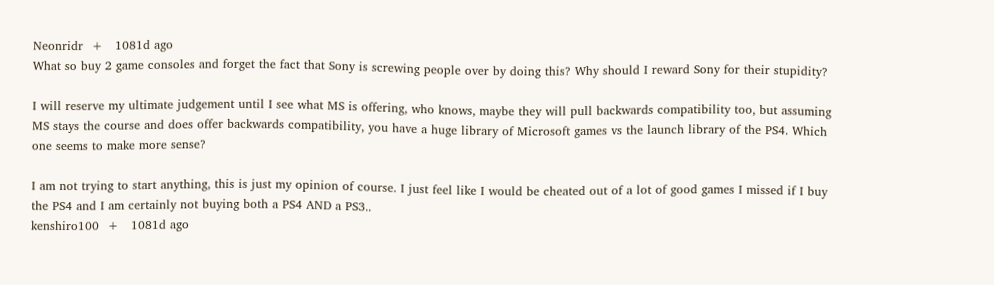Neonridr  +   1081d ago
What so buy 2 game consoles and forget the fact that Sony is screwing people over by doing this? Why should I reward Sony for their stupidity?

I will reserve my ultimate judgement until I see what MS is offering, who knows, maybe they will pull backwards compatibility too, but assuming MS stays the course and does offer backwards compatibility, you have a huge library of Microsoft games vs the launch library of the PS4. Which one seems to make more sense?

I am not trying to start anything, this is just my opinion of course. I just feel like I would be cheated out of a lot of good games I missed if I buy the PS4 and I am certainly not buying both a PS4 AND a PS3..
kenshiro100  +   1081d ago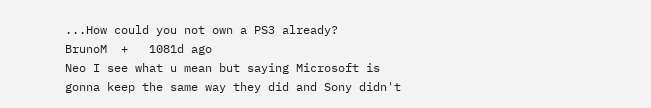...How could you not own a PS3 already?
BrunoM  +   1081d ago
Neo I see what u mean but saying Microsoft is gonna keep the same way they did and Sony didn't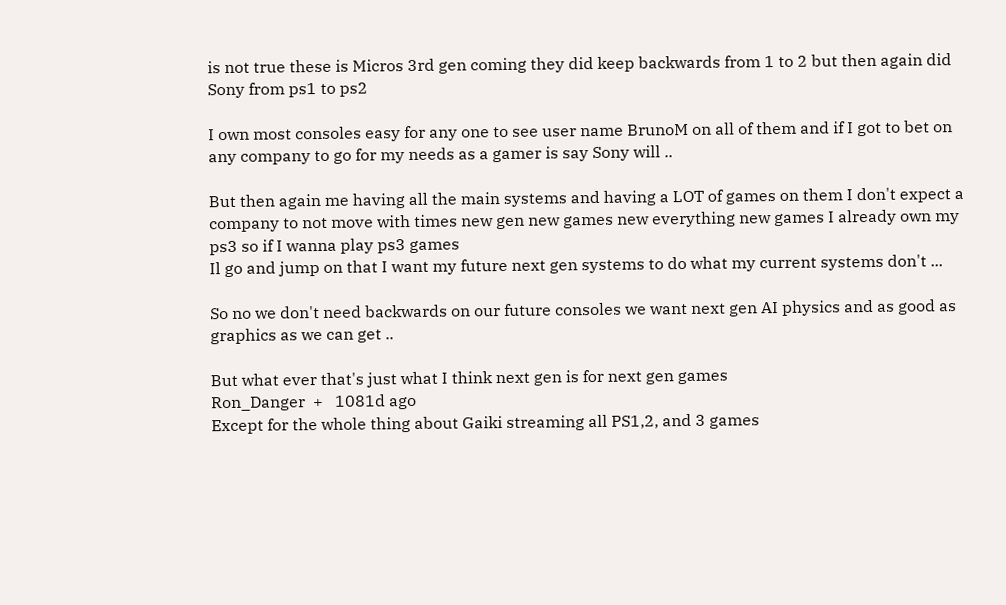is not true these is Micros 3rd gen coming they did keep backwards from 1 to 2 but then again did Sony from ps1 to ps2

I own most consoles easy for any one to see user name BrunoM on all of them and if I got to bet on any company to go for my needs as a gamer is say Sony will ..

But then again me having all the main systems and having a LOT of games on them I don't expect a company to not move with times new gen new games new everything new games I already own my ps3 so if I wanna play ps3 games
Il go and jump on that I want my future next gen systems to do what my current systems don't ...

So no we don't need backwards on our future consoles we want next gen AI physics and as good as graphics as we can get ..

But what ever that's just what I think next gen is for next gen games
Ron_Danger  +   1081d ago
Except for the whole thing about Gaiki streaming all PS1,2, and 3 games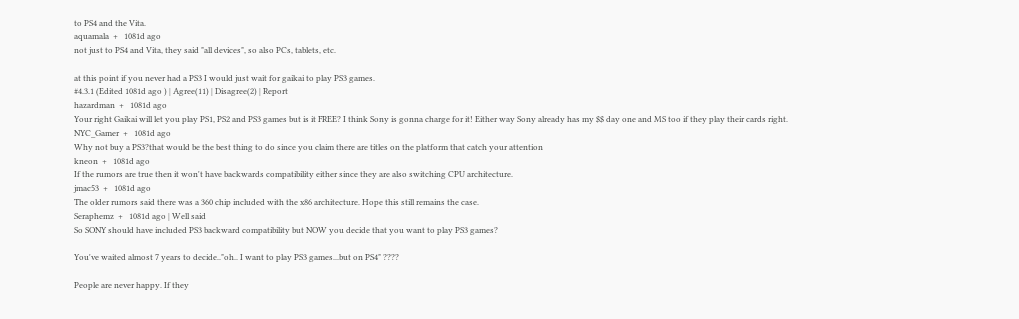to PS4 and the Vita.
aquamala  +   1081d ago
not just to PS4 and Vita, they said "all devices", so also PCs, tablets, etc.

at this point if you never had a PS3 I would just wait for gaikai to play PS3 games.
#4.3.1 (Edited 1081d ago ) | Agree(11) | Disagree(2) | Report
hazardman  +   1081d ago
Your right Gaikai will let you play PS1, PS2 and PS3 games but is it FREE? I think Sony is gonna charge for it! Either way Sony already has my $$ day one and MS too if they play their cards right.
NYC_Gamer  +   1081d ago
Why not buy a PS3?that would be the best thing to do since you claim there are titles on the platform that catch your attention
kneon  +   1081d ago
If the rumors are true then it won't have backwards compatibility either since they are also switching CPU architecture.
jmac53  +   1081d ago
The older rumors said there was a 360 chip included with the x86 architecture. Hope this still remains the case.
Seraphemz  +   1081d ago | Well said
So SONY should have included PS3 backward compatibility but NOW you decide that you want to play PS3 games?

You've waited almost 7 years to decide.."oh.. I want to play PS3 games...but on PS4" ????

People are never happy. If they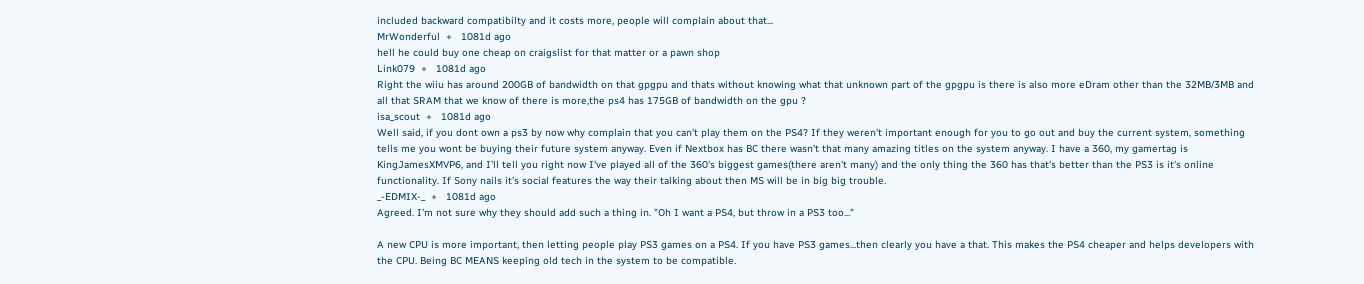included backward compatibilty and it costs more, people will complain about that...
MrWonderful  +   1081d ago
hell he could buy one cheap on craigslist for that matter or a pawn shop
Link079  +   1081d ago
Right the wiiu has around 200GB of bandwidth on that gpgpu and thats without knowing what that unknown part of the gpgpu is there is also more eDram other than the 32MB/3MB and all that SRAM that we know of there is more,the ps4 has 175GB of bandwidth on the gpu ?
isa_scout  +   1081d ago
Well said, if you dont own a ps3 by now why complain that you can't play them on the PS4? If they weren't important enough for you to go out and buy the current system, something tells me you wont be buying their future system anyway. Even if Nextbox has BC there wasn't that many amazing titles on the system anyway. I have a 360, my gamertag is KingJamesXMVP6, and I'll tell you right now I've played all of the 360's biggest games(there aren't many) and the only thing the 360 has that's better than the PS3 is it's online functionality. If Sony nails it's social features the way their talking about then MS will be in big big trouble.
_-EDMIX-_  +   1081d ago
Agreed. I'm not sure why they should add such a thing in. "Oh I want a PS4, but throw in a PS3 too..."

A new CPU is more important, then letting people play PS3 games on a PS4. If you have PS3 games...then clearly you have a that. This makes the PS4 cheaper and helps developers with the CPU. Being BC MEANS keeping old tech in the system to be compatible.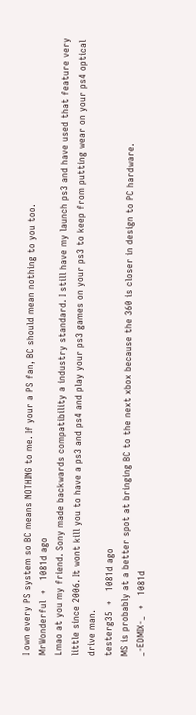I own every PS system so BC means NOTHING to me. If your a PS fan, BC should mean nothing to you too.
MrWonderful  +   1081d ago
Lmao at you my friend. Sony made backwards compatibility a industry standard. I still have my launch ps3 and have used that feature very little since 2006. It wont kill you to have a ps3 and ps4 and play your ps3 games on your ps3 to keep from putting wear on your ps4 optical drive man.
testerg35  +   1081d ago
MS is probably at a better spot at bringing BC to the next xbox because the 360 is closer in design to PC hardware.
_-EDMIX-_  +   1081d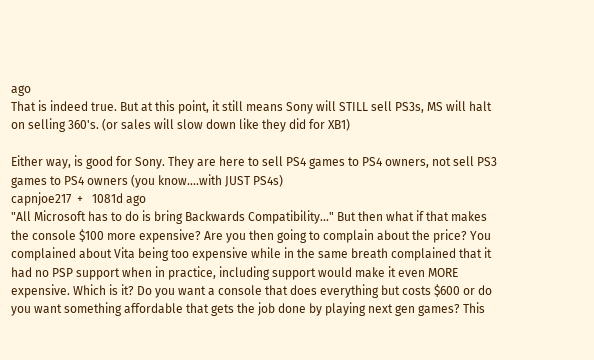ago
That is indeed true. But at this point, it still means Sony will STILL sell PS3s, MS will halt on selling 360's. (or sales will slow down like they did for XB1)

Either way, is good for Sony. They are here to sell PS4 games to PS4 owners, not sell PS3 games to PS4 owners (you know....with JUST PS4s)
capnjoe217  +   1081d ago
"All Microsoft has to do is bring Backwards Compatibility..." But then what if that makes the console $100 more expensive? Are you then going to complain about the price? You complained about Vita being too expensive while in the same breath complained that it had no PSP support when in practice, including support would make it even MORE expensive. Which is it? Do you want a console that does everything but costs $600 or do you want something affordable that gets the job done by playing next gen games? This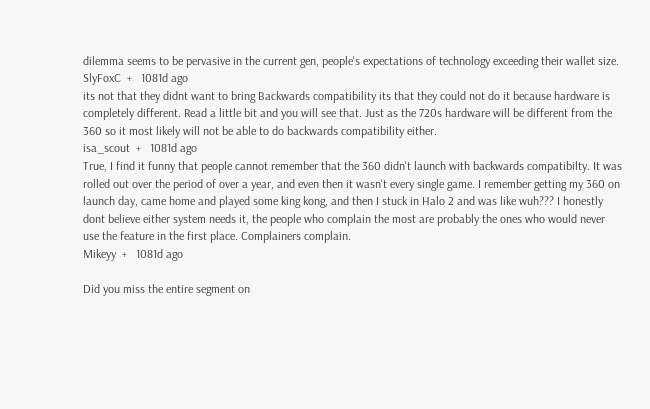dilemma seems to be pervasive in the current gen, people's expectations of technology exceeding their wallet size.
SlyFoxC  +   1081d ago
its not that they didnt want to bring Backwards compatibility its that they could not do it because hardware is completely different. Read a little bit and you will see that. Just as the 720s hardware will be different from the 360 so it most likely will not be able to do backwards compatibility either.
isa_scout  +   1081d ago
True, I find it funny that people cannot remember that the 360 didn't launch with backwards compatibilty. It was rolled out over the period of over a year, and even then it wasn't every single game. I remember getting my 360 on launch day, came home and played some king kong, and then I stuck in Halo 2 and was like wuh??? I honestly dont believe either system needs it, the people who complain the most are probably the ones who would never use the feature in the first place. Complainers complain.
Mikeyy  +   1081d ago

Did you miss the entire segment on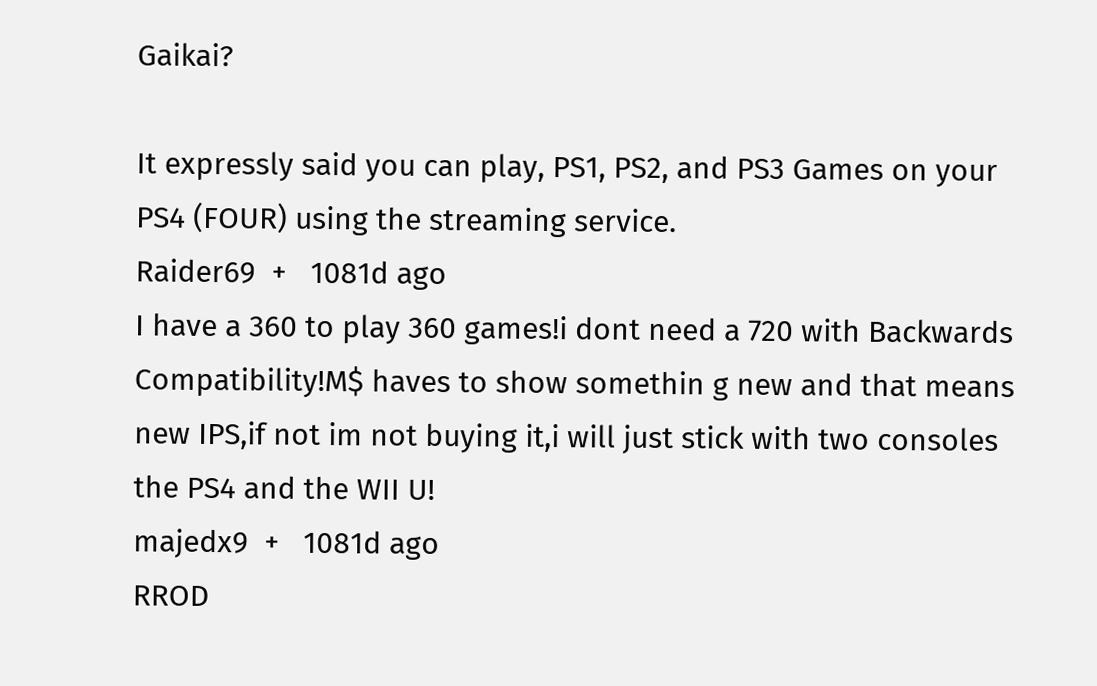Gaikai?

It expressly said you can play, PS1, PS2, and PS3 Games on your PS4 (FOUR) using the streaming service.
Raider69  +   1081d ago
I have a 360 to play 360 games!i dont need a 720 with Backwards Compatibility!M$ haves to show somethin g new and that means new IPS,if not im not buying it,i will just stick with two consoles the PS4 and the WII U!
majedx9  +   1081d ago
RROD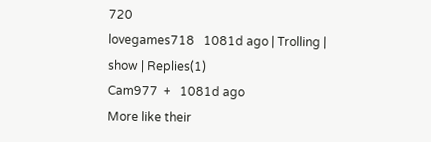720
lovegames718   1081d ago | Trolling | show | Replies(1)
Cam977  +   1081d ago
More like their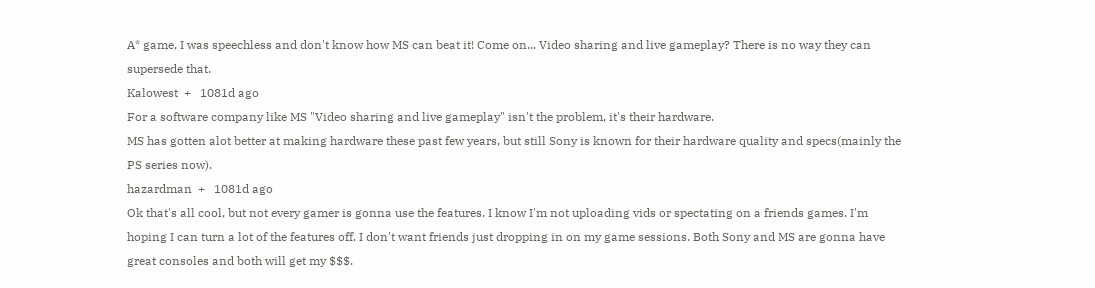A* game, I was speechless and don't know how MS can beat it! Come on... Video sharing and live gameplay? There is no way they can supersede that.
Kalowest  +   1081d ago
For a software company like MS "Video sharing and live gameplay" isn't the problem, it's their hardware.
MS has gotten alot better at making hardware these past few years, but still Sony is known for their hardware quality and specs(mainly the PS series now).
hazardman  +   1081d ago
Ok that's all cool, but not every gamer is gonna use the features. I know I'm not uploading vids or spectating on a friends games. I'm hoping I can turn a lot of the features off. I don't want friends just dropping in on my game sessions. Both Sony and MS are gonna have great consoles and both will get my $$$.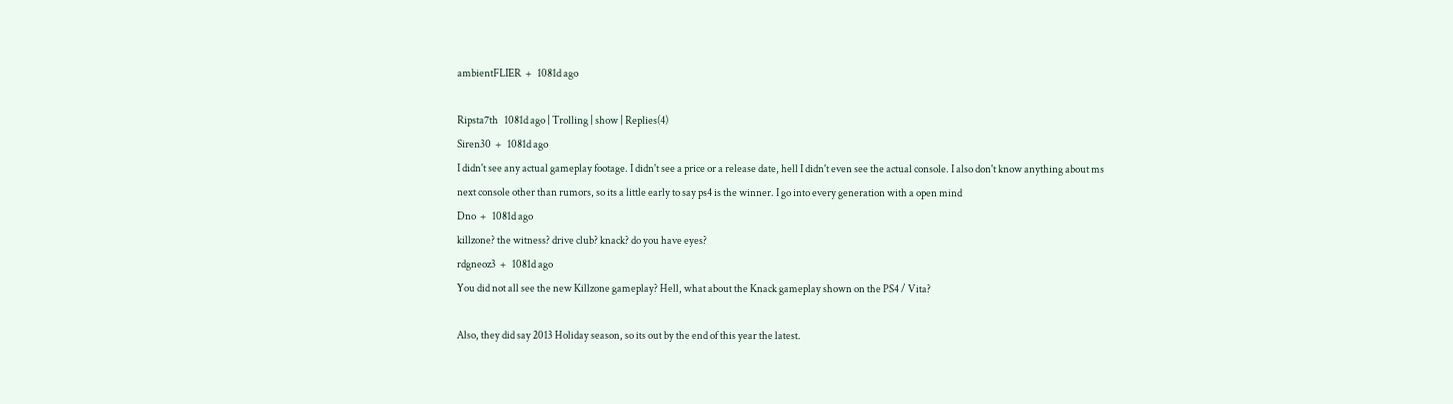ambientFLIER  +   1081d ago

Ripsta7th   1081d ago | Trolling | show | Replies(4)
Siren30  +   1081d ago
I didn't see any actual gameplay footage. I didn't see a price or a release date, hell I didn't even see the actual console. I also don't know anything about ms next console other than rumors, so its a little early to say ps4 is the winner. I go into every generation with a open mind
Dno  +   1081d ago
killzone? the witness? drive club? knack? do you have eyes?
rdgneoz3  +   1081d ago
You did not all see the new Killzone gameplay? Hell, what about the Knack gameplay shown on the PS4 / Vita?

Also, they did say 2013 Holiday season, so its out by the end of this year the latest.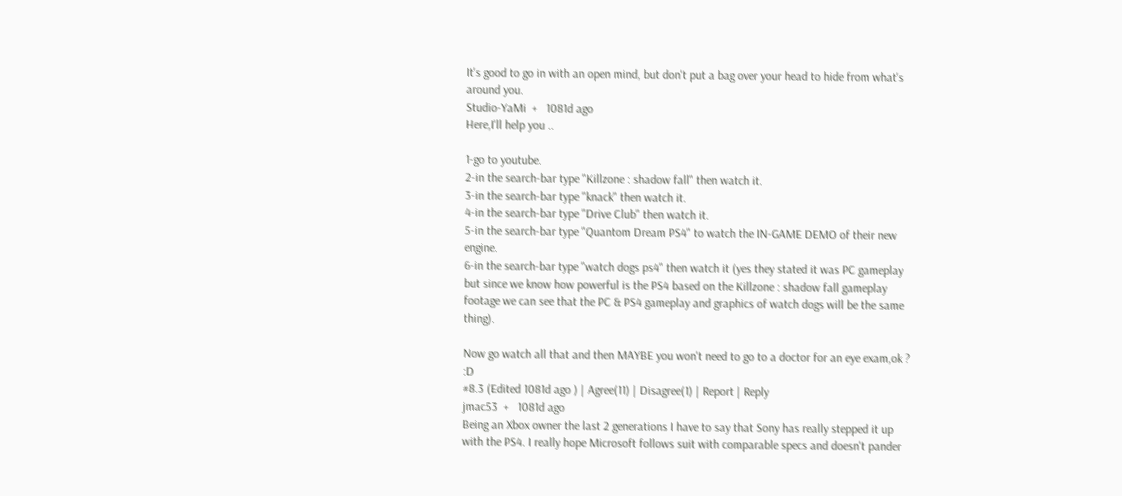It's good to go in with an open mind, but don't put a bag over your head to hide from what's around you.
Studio-YaMi  +   1081d ago
Here,I'll help you ..

1-go to youtube.
2-in the search-bar type "Killzone : shadow fall" then watch it.
3-in the search-bar type "knack" then watch it.
4-in the search-bar type "Drive Club" then watch it.
5-in the search-bar type "Quantom Dream PS4" to watch the IN-GAME DEMO of their new engine.
6-in the search-bar type "watch dogs ps4" then watch it (yes they stated it was PC gameplay but since we know how powerful is the PS4 based on the Killzone : shadow fall gameplay footage we can see that the PC & PS4 gameplay and graphics of watch dogs will be the same thing).

Now go watch all that and then MAYBE you won't need to go to a doctor for an eye exam,ok ? :D
#8.3 (Edited 1081d ago ) | Agree(11) | Disagree(1) | Report | Reply
jmac53  +   1081d ago
Being an Xbox owner the last 2 generations I have to say that Sony has really stepped it up with the PS4. I really hope Microsoft follows suit with comparable specs and doesn't pander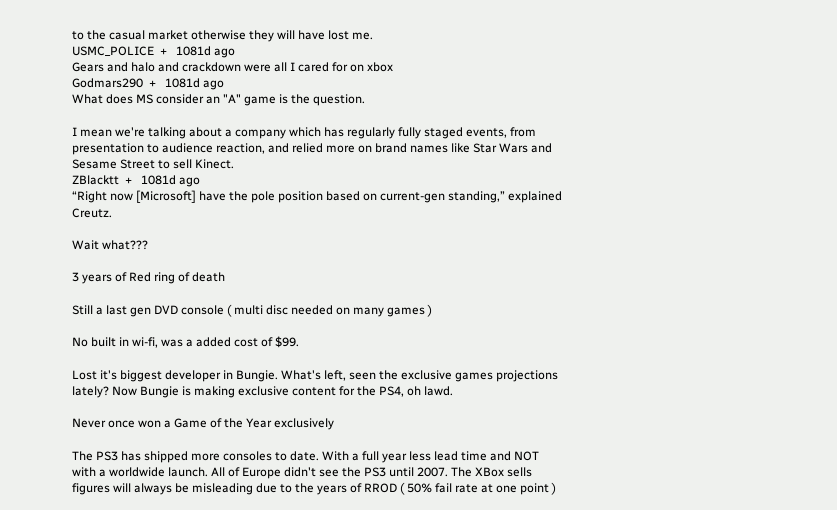to the casual market otherwise they will have lost me.
USMC_POLICE  +   1081d ago
Gears and halo and crackdown were all I cared for on xbox
Godmars290  +   1081d ago
What does MS consider an "A" game is the question.

I mean we're talking about a company which has regularly fully staged events, from presentation to audience reaction, and relied more on brand names like Star Wars and Sesame Street to sell Kinect.
ZBlacktt  +   1081d ago
“Right now [Microsoft] have the pole position based on current-gen standing,” explained Creutz.

Wait what???

3 years of Red ring of death

Still a last gen DVD console ( multi disc needed on many games )

No built in wi-fi, was a added cost of $99.

Lost it's biggest developer in Bungie. What's left, seen the exclusive games projections lately? Now Bungie is making exclusive content for the PS4, oh lawd.

Never once won a Game of the Year exclusively

The PS3 has shipped more consoles to date. With a full year less lead time and NOT with a worldwide launch. All of Europe didn't see the PS3 until 2007. The XBox sells figures will always be misleading due to the years of RROD ( 50% fail rate at one point )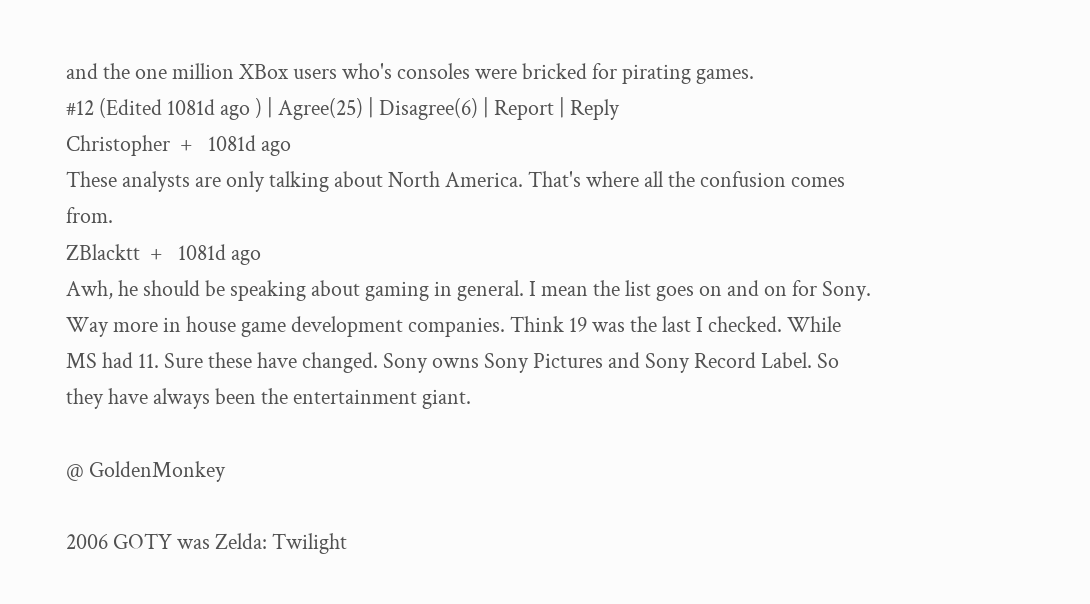and the one million XBox users who's consoles were bricked for pirating games.
#12 (Edited 1081d ago ) | Agree(25) | Disagree(6) | Report | Reply
Christopher  +   1081d ago
These analysts are only talking about North America. That's where all the confusion comes from.
ZBlacktt  +   1081d ago
Awh, he should be speaking about gaming in general. I mean the list goes on and on for Sony. Way more in house game development companies. Think 19 was the last I checked. While MS had 11. Sure these have changed. Sony owns Sony Pictures and Sony Record Label. So they have always been the entertainment giant.

@ GoldenMonkey

2006 GOTY was Zelda: Twilight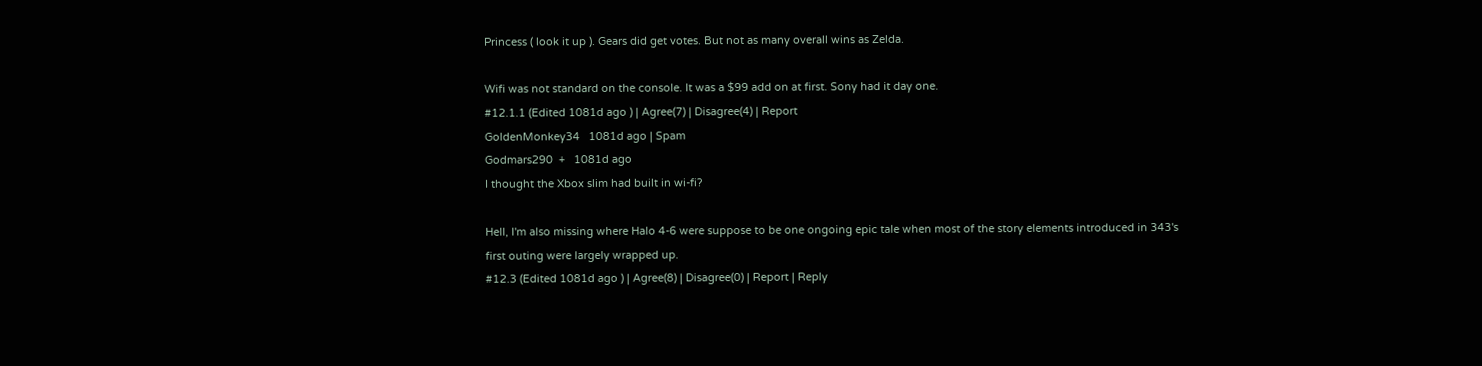Princess ( look it up ). Gears did get votes. But not as many overall wins as Zelda.

Wifi was not standard on the console. It was a $99 add on at first. Sony had it day one.
#12.1.1 (Edited 1081d ago ) | Agree(7) | Disagree(4) | Report
GoldenMonkey34   1081d ago | Spam
Godmars290  +   1081d ago
I thought the Xbox slim had built in wi-fi?

Hell, I'm also missing where Halo 4-6 were suppose to be one ongoing epic tale when most of the story elements introduced in 343's first outing were largely wrapped up.
#12.3 (Edited 1081d ago ) | Agree(8) | Disagree(0) | Report | Reply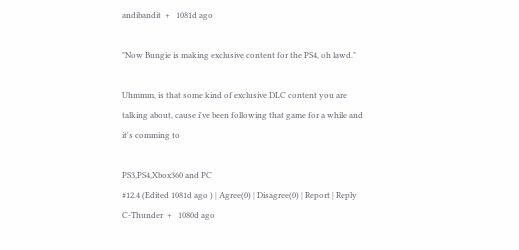andibandit  +   1081d ago

"Now Bungie is making exclusive content for the PS4, oh lawd."

Uhmmm, is that some kind of exclusive DLC content you are talking about, cause i've been following that game for a while and it's comming to

PS3,PS4,Xbox360 and PC
#12.4 (Edited 1081d ago ) | Agree(0) | Disagree(0) | Report | Reply
C-Thunder  +   1080d ago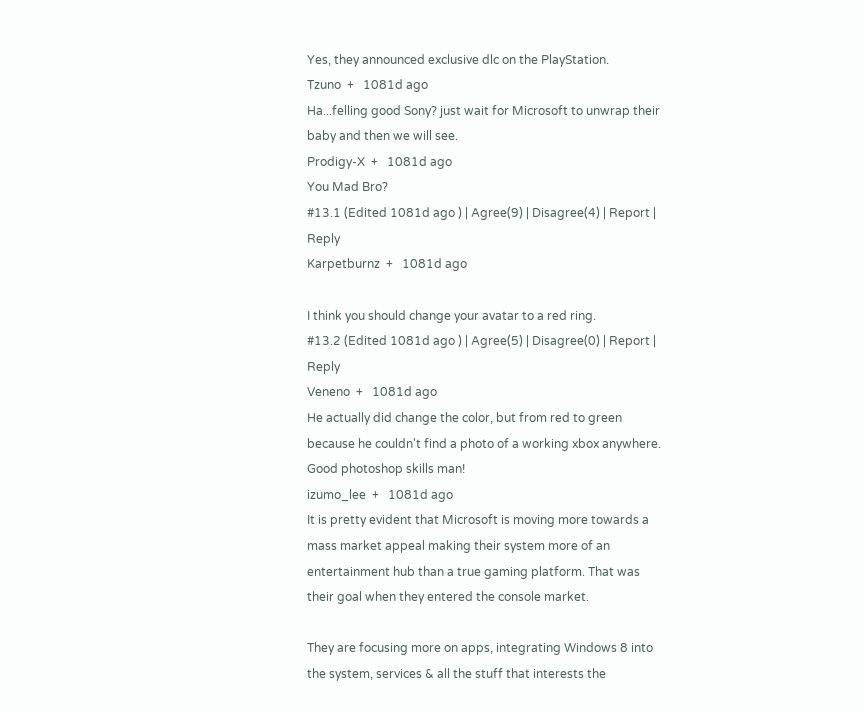Yes, they announced exclusive dlc on the PlayStation.
Tzuno  +   1081d ago
Ha...felling good Sony? just wait for Microsoft to unwrap their baby and then we will see.
Prodigy-X  +   1081d ago
You Mad Bro?
#13.1 (Edited 1081d ago ) | Agree(9) | Disagree(4) | Report | Reply
Karpetburnz  +   1081d ago

I think you should change your avatar to a red ring.
#13.2 (Edited 1081d ago ) | Agree(5) | Disagree(0) | Report | Reply
Veneno  +   1081d ago
He actually did change the color, but from red to green because he couldn't find a photo of a working xbox anywhere. Good photoshop skills man!
izumo_lee  +   1081d ago
It is pretty evident that Microsoft is moving more towards a mass market appeal making their system more of an entertainment hub than a true gaming platform. That was their goal when they entered the console market.

They are focusing more on apps, integrating Windows 8 into the system, services & all the stuff that interests the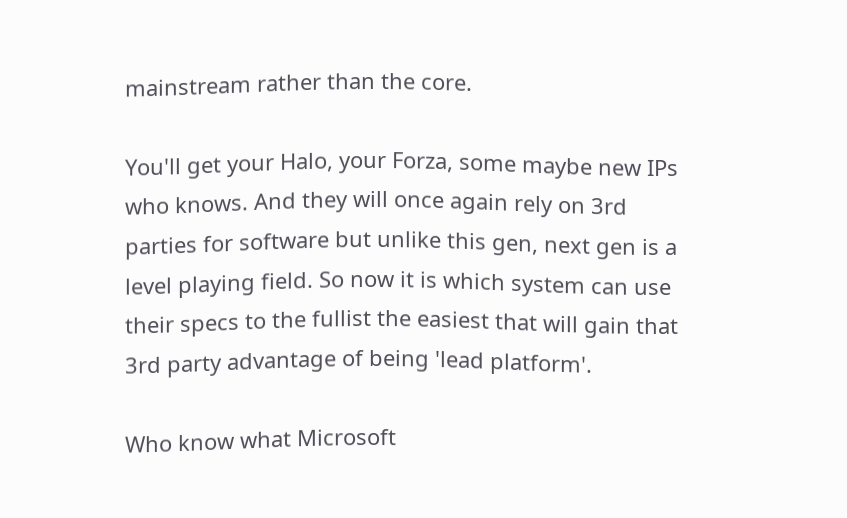mainstream rather than the core.

You'll get your Halo, your Forza, some maybe new IPs who knows. And they will once again rely on 3rd parties for software but unlike this gen, next gen is a level playing field. So now it is which system can use their specs to the fullist the easiest that will gain that 3rd party advantage of being 'lead platform'.

Who know what Microsoft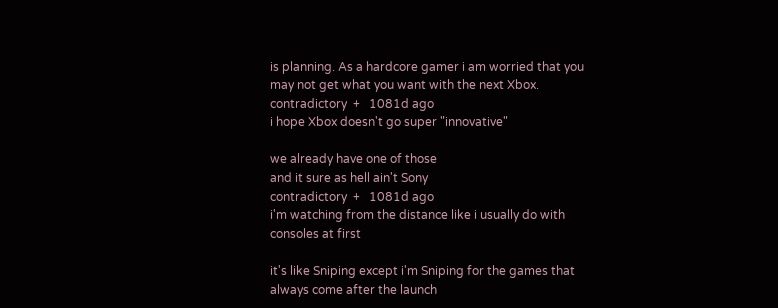is planning. As a hardcore gamer i am worried that you may not get what you want with the next Xbox.
contradictory  +   1081d ago
i hope Xbox doesn't go super "innovative"

we already have one of those
and it sure as hell ain't Sony
contradictory  +   1081d ago
i'm watching from the distance like i usually do with consoles at first

it's like Sniping except i'm Sniping for the games that always come after the launch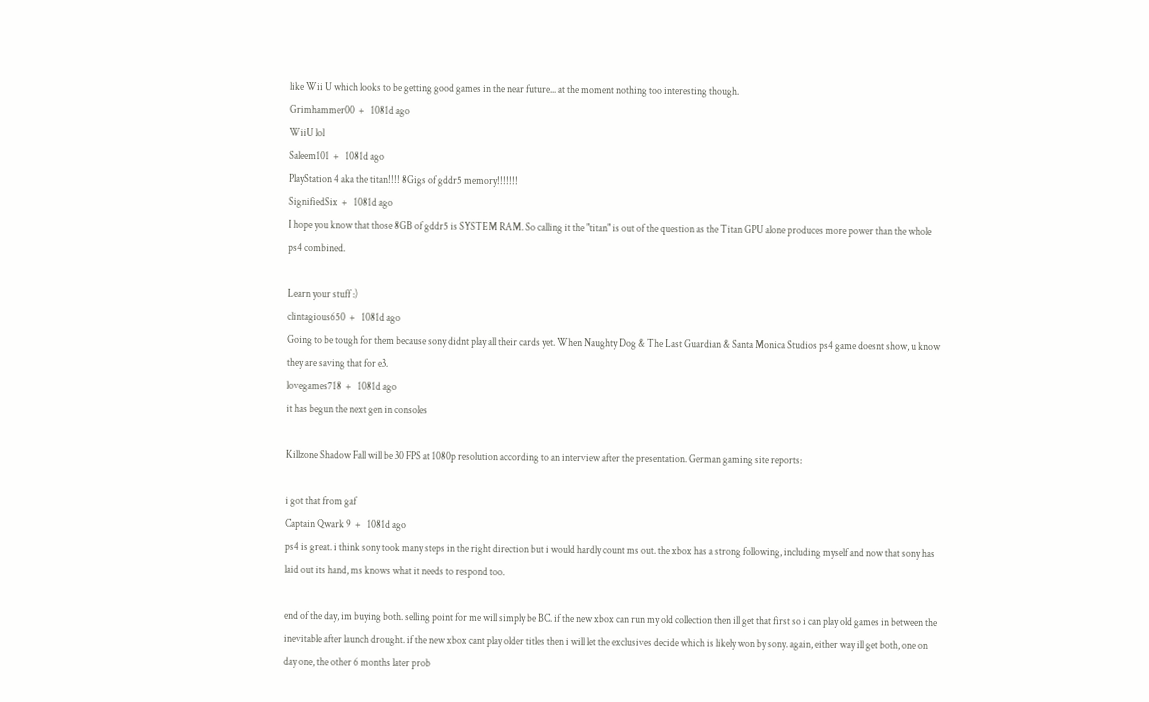like Wii U which looks to be getting good games in the near future... at the moment nothing too interesting though.
Grimhammer00  +   1081d ago
WiiU lol
Saleem101  +   1081d ago
PlayStation 4 aka the titan!!!! 8Gigs of gddr5 memory!!!!!!!
SignifiedSix  +   1081d ago
I hope you know that those 8GB of gddr5 is SYSTEM RAM. So calling it the "titan" is out of the question as the Titan GPU alone produces more power than the whole ps4 combined.

Learn your stuff :)
clintagious650  +   1081d ago
Going to be tough for them because sony didnt play all their cards yet. When Naughty Dog & The Last Guardian & Santa Monica Studios ps4 game doesnt show, u know they are saving that for e3.
lovegames718  +   1081d ago
it has begun the next gen in consoles

Killzone Shadow Fall will be 30 FPS at 1080p resolution according to an interview after the presentation. German gaming site reports:

i got that from gaf
Captain Qwark 9  +   1081d ago
ps4 is great. i think sony took many steps in the right direction but i would hardly count ms out. the xbox has a strong following, including myself and now that sony has laid out its hand, ms knows what it needs to respond too.

end of the day, im buying both. selling point for me will simply be BC. if the new xbox can run my old collection then ill get that first so i can play old games in between the inevitable after launch drought. if the new xbox cant play older titles then i will let the exclusives decide which is likely won by sony. again, either way ill get both, one on day one, the other 6 months later prob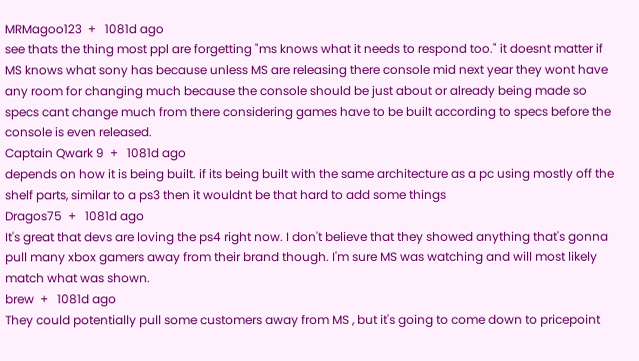MRMagoo123  +   1081d ago
see thats the thing most ppl are forgetting "ms knows what it needs to respond too." it doesnt matter if MS knows what sony has because unless MS are releasing there console mid next year they wont have any room for changing much because the console should be just about or already being made so specs cant change much from there considering games have to be built according to specs before the console is even released.
Captain Qwark 9  +   1081d ago
depends on how it is being built. if its being built with the same architecture as a pc using mostly off the shelf parts, similar to a ps3 then it wouldnt be that hard to add some things
Dragos75  +   1081d ago
It's great that devs are loving the ps4 right now. I don't believe that they showed anything that's gonna pull many xbox gamers away from their brand though. I'm sure MS was watching and will most likely match what was shown.
brew  +   1081d ago
They could potentially pull some customers away from MS , but it's going to come down to pricepoint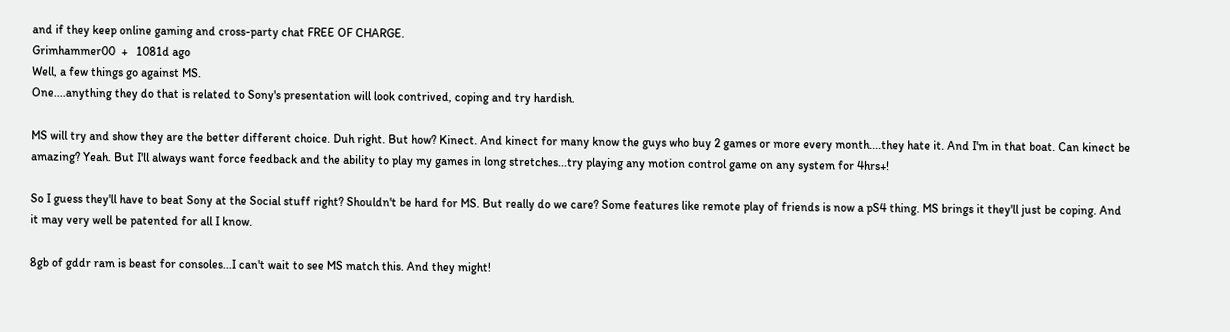and if they keep online gaming and cross-party chat FREE OF CHARGE.
Grimhammer00  +   1081d ago
Well, a few things go against MS.
One....anything they do that is related to Sony's presentation will look contrived, coping and try hardish.

MS will try and show they are the better different choice. Duh right. But how? Kinect. And kinect for many know the guys who buy 2 games or more every month....they hate it. And I'm in that boat. Can kinect be amazing? Yeah. But I'll always want force feedback and the ability to play my games in long stretches...try playing any motion control game on any system for 4hrs+!

So I guess they'll have to beat Sony at the Social stuff right? Shouldn't be hard for MS. But really do we care? Some features like remote play of friends is now a pS4 thing. MS brings it they'll just be coping. And it may very well be patented for all I know.

8gb of gddr ram is beast for consoles...I can't wait to see MS match this. And they might!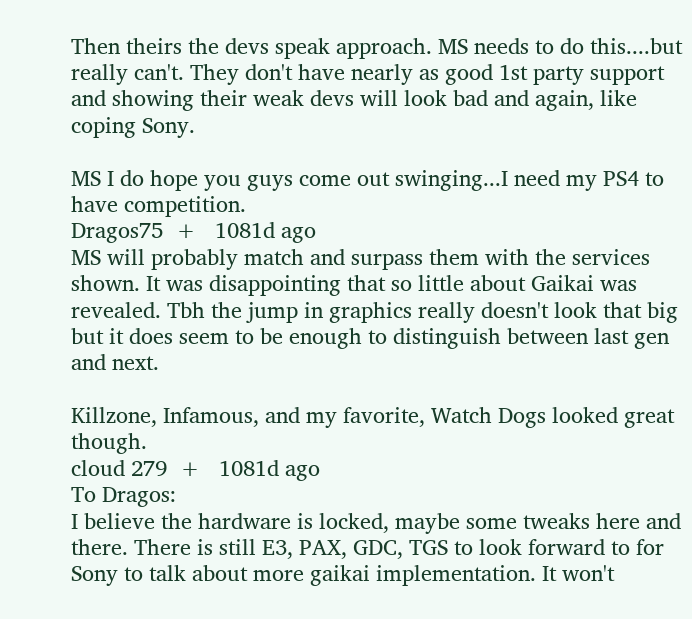Then theirs the devs speak approach. MS needs to do this....but really can't. They don't have nearly as good 1st party support and showing their weak devs will look bad and again, like coping Sony.

MS I do hope you guys come out swinging...I need my PS4 to have competition.
Dragos75  +   1081d ago
MS will probably match and surpass them with the services shown. It was disappointing that so little about Gaikai was revealed. Tbh the jump in graphics really doesn't look that big but it does seem to be enough to distinguish between last gen and next.

Killzone, Infamous, and my favorite, Watch Dogs looked great though.
cloud 279  +   1081d ago
To Dragos:
I believe the hardware is locked, maybe some tweaks here and there. There is still E3, PAX, GDC, TGS to look forward to for Sony to talk about more gaikai implementation. It won't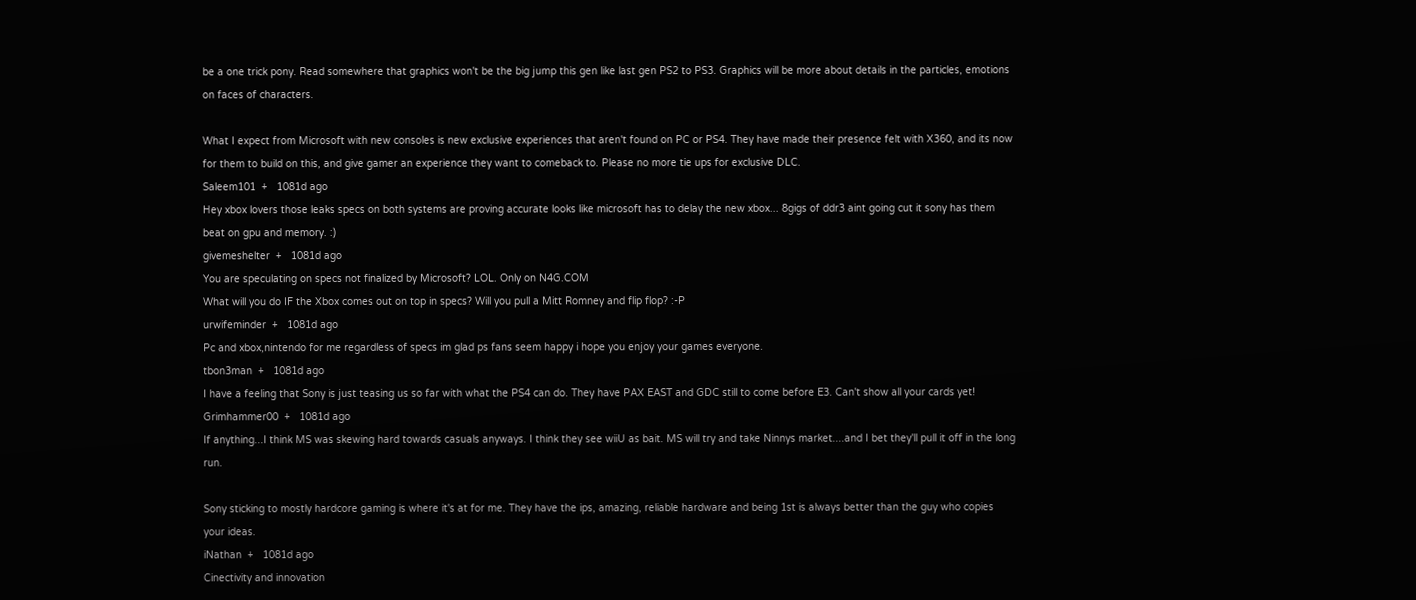be a one trick pony. Read somewhere that graphics won't be the big jump this gen like last gen PS2 to PS3. Graphics will be more about details in the particles, emotions on faces of characters.

What I expect from Microsoft with new consoles is new exclusive experiences that aren't found on PC or PS4. They have made their presence felt with X360, and its now for them to build on this, and give gamer an experience they want to comeback to. Please no more tie ups for exclusive DLC.
Saleem101  +   1081d ago
Hey xbox lovers those leaks specs on both systems are proving accurate looks like microsoft has to delay the new xbox... 8gigs of ddr3 aint going cut it sony has them beat on gpu and memory. :)
givemeshelter  +   1081d ago
You are speculating on specs not finalized by Microsoft? LOL. Only on N4G.COM
What will you do IF the Xbox comes out on top in specs? Will you pull a Mitt Romney and flip flop? :-P
urwifeminder  +   1081d ago
Pc and xbox,nintendo for me regardless of specs im glad ps fans seem happy i hope you enjoy your games everyone.
tbon3man  +   1081d ago
I have a feeling that Sony is just teasing us so far with what the PS4 can do. They have PAX EAST and GDC still to come before E3. Can't show all your cards yet!
Grimhammer00  +   1081d ago
If anything...I think MS was skewing hard towards casuals anyways. I think they see wiiU as bait. MS will try and take Ninnys market....and I bet they'll pull it off in the long run.

Sony sticking to mostly hardcore gaming is where it's at for me. They have the ips, amazing, reliable hardware and being 1st is always better than the guy who copies your ideas.
iNathan  +   1081d ago
Cinectivity and innovation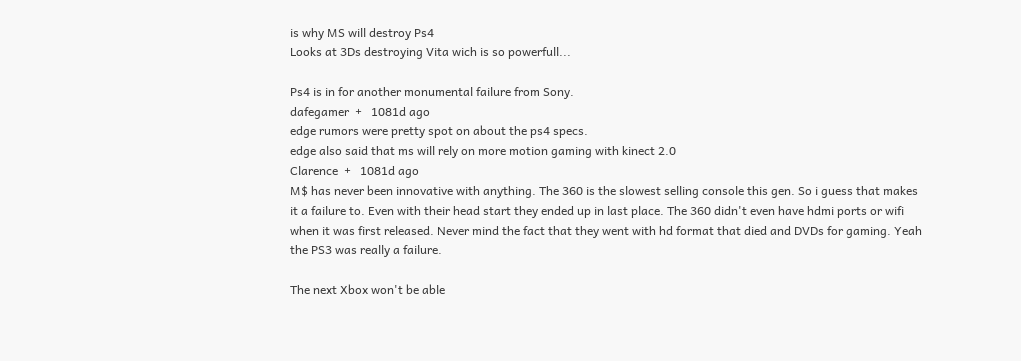is why MS will destroy Ps4
Looks at 3Ds destroying Vita wich is so powerfull...

Ps4 is in for another monumental failure from Sony.
dafegamer  +   1081d ago
edge rumors were pretty spot on about the ps4 specs.
edge also said that ms will rely on more motion gaming with kinect 2.0
Clarence  +   1081d ago
M$ has never been innovative with anything. The 360 is the slowest selling console this gen. So i guess that makes it a failure to. Even with their head start they ended up in last place. The 360 didn't even have hdmi ports or wifi when it was first released. Never mind the fact that they went with hd format that died and DVDs for gaming. Yeah the PS3 was really a failure.

The next Xbox won't be able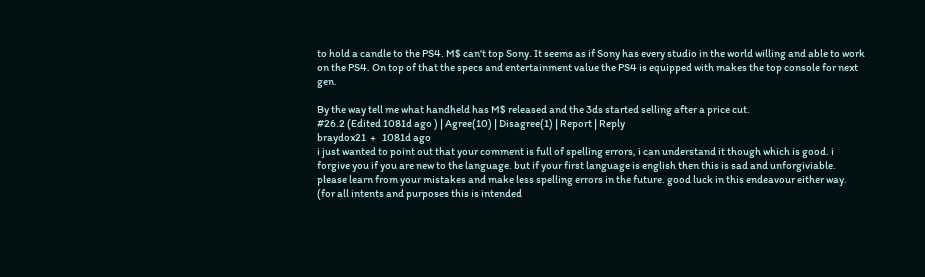to hold a candle to the PS4. M$ can't top Sony. It seems as if Sony has every studio in the world willing and able to work on the PS4. On top of that the specs and entertainment value the PS4 is equipped with makes the top console for next gen.

By the way tell me what handheld has M$ released and the 3ds started selling after a price cut.
#26.2 (Edited 1081d ago ) | Agree(10) | Disagree(1) | Report | Reply
braydox21  +   1081d ago
i just wanted to point out that your comment is full of spelling errors, i can understand it though which is good. i forgive you if you are new to the language. but if your first language is english then this is sad and unforgiviable. please learn from your mistakes and make less spelling errors in the future. good luck in this endeavour either way. (for all intents and purposes this is intended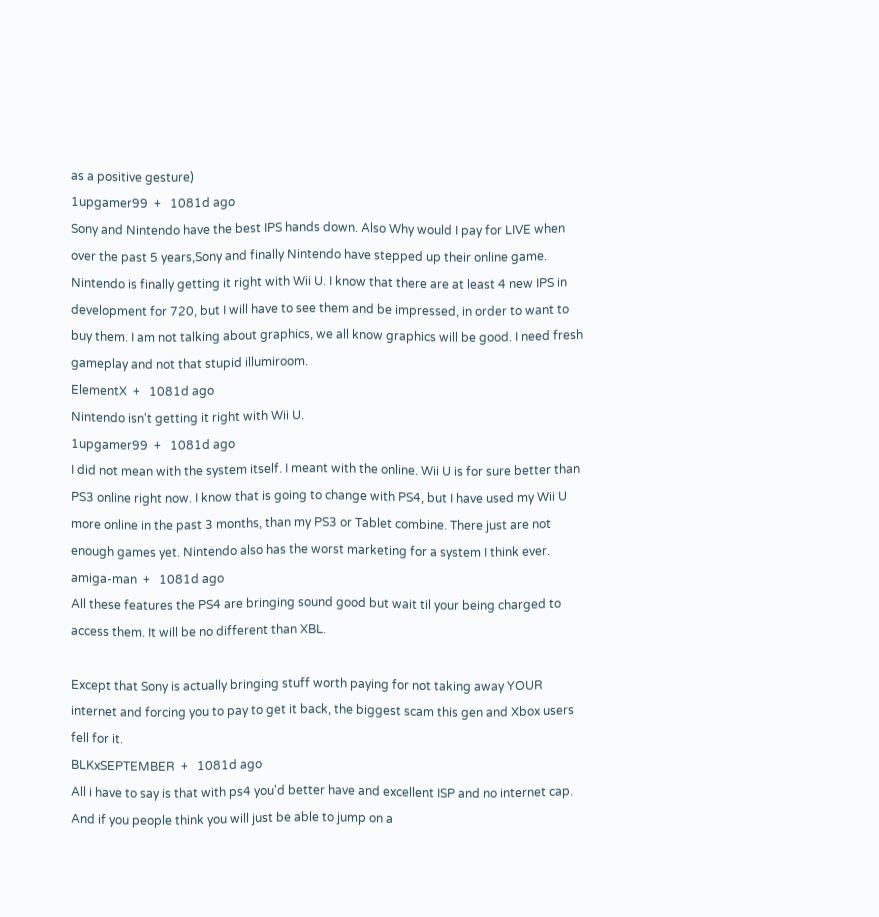as a positive gesture)
1upgamer99  +   1081d ago
Sony and Nintendo have the best IPS hands down. Also Why would I pay for LIVE when over the past 5 years,Sony and finally Nintendo have stepped up their online game. Nintendo is finally getting it right with Wii U. I know that there are at least 4 new IPS in development for 720, but I will have to see them and be impressed, in order to want to buy them. I am not talking about graphics, we all know graphics will be good. I need fresh gameplay and not that stupid illumiroom.
ElementX  +   1081d ago
Nintendo isn't getting it right with Wii U.
1upgamer99  +   1081d ago
I did not mean with the system itself. I meant with the online. Wii U is for sure better than PS3 online right now. I know that is going to change with PS4, but I have used my Wii U more online in the past 3 months, than my PS3 or Tablet combine. There just are not enough games yet. Nintendo also has the worst marketing for a system I think ever.
amiga-man  +   1081d ago
All these features the PS4 are bringing sound good but wait til your being charged to access them. It will be no different than XBL.

Except that Sony is actually bringing stuff worth paying for not taking away YOUR internet and forcing you to pay to get it back, the biggest scam this gen and Xbox users fell for it.
BLKxSEPTEMBER  +   1081d ago
All i have to say is that with ps4 you'd better have and excellent ISP and no internet cap. And if you people think you will just be able to jump on a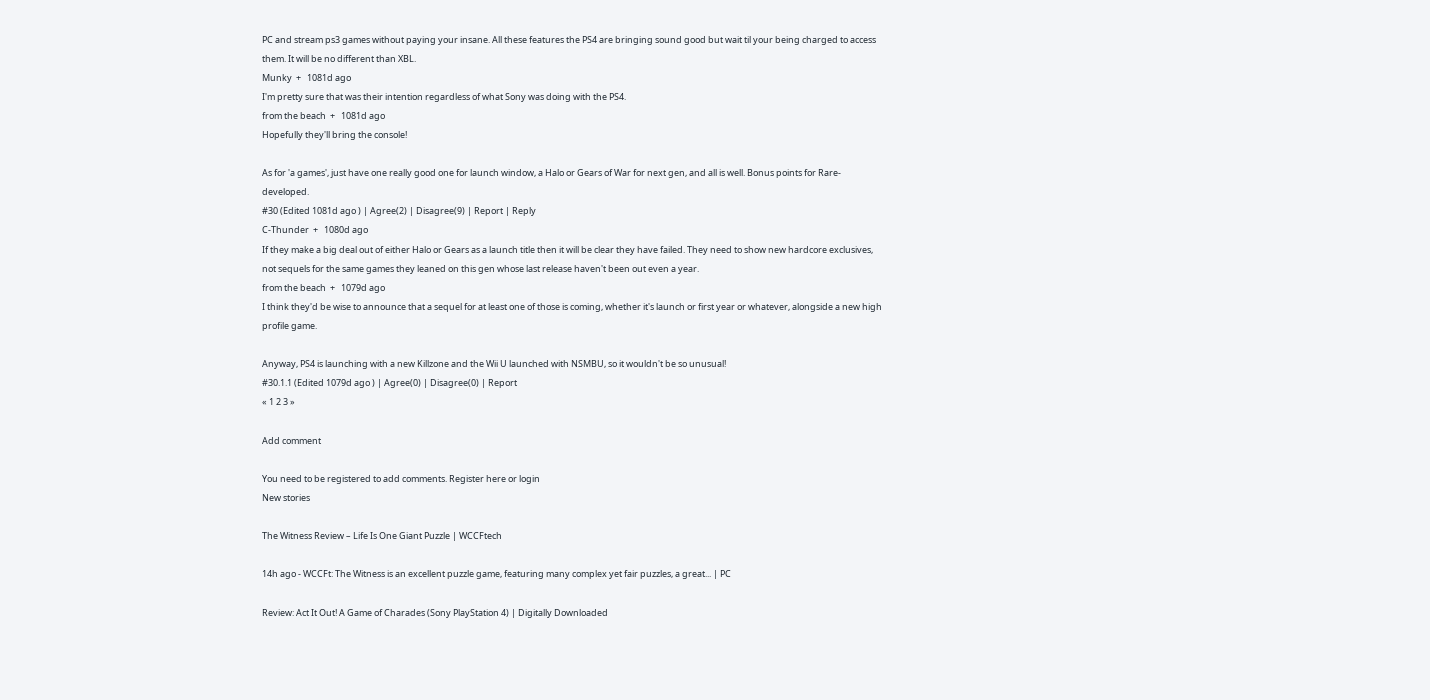PC and stream ps3 games without paying your insane. All these features the PS4 are bringing sound good but wait til your being charged to access them. It will be no different than XBL.
Munky  +   1081d ago
I'm pretty sure that was their intention regardless of what Sony was doing with the PS4.
from the beach  +   1081d ago
Hopefully they'll bring the console!

As for 'a games', just have one really good one for launch window, a Halo or Gears of War for next gen, and all is well. Bonus points for Rare-developed.
#30 (Edited 1081d ago ) | Agree(2) | Disagree(9) | Report | Reply
C-Thunder  +   1080d ago
If they make a big deal out of either Halo or Gears as a launch title then it will be clear they have failed. They need to show new hardcore exclusives, not sequels for the same games they leaned on this gen whose last release haven't been out even a year.
from the beach  +   1079d ago
I think they'd be wise to announce that a sequel for at least one of those is coming, whether it's launch or first year or whatever, alongside a new high profile game.

Anyway, PS4 is launching with a new Killzone and the Wii U launched with NSMBU, so it wouldn't be so unusual!
#30.1.1 (Edited 1079d ago ) | Agree(0) | Disagree(0) | Report
« 1 2 3 »

Add comment

You need to be registered to add comments. Register here or login
New stories

The Witness Review – Life Is One Giant Puzzle | WCCFtech

14h ago - WCCFt: The Witness is an excellent puzzle game, featuring many complex yet fair puzzles, a great... | PC

Review: Act It Out! A Game of Charades (Sony PlayStation 4) | Digitally Downloaded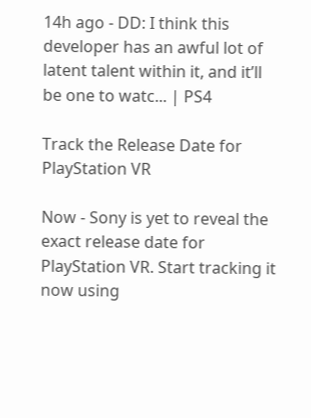14h ago - DD: I think this developer has an awful lot of latent talent within it, and it’ll be one to watc... | PS4

Track the Release Date for PlayStation VR

Now - Sony is yet to reveal the exact release date for PlayStation VR. Start tracking it now using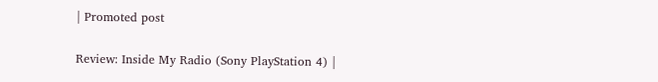| Promoted post

Review: Inside My Radio (Sony PlayStation 4) |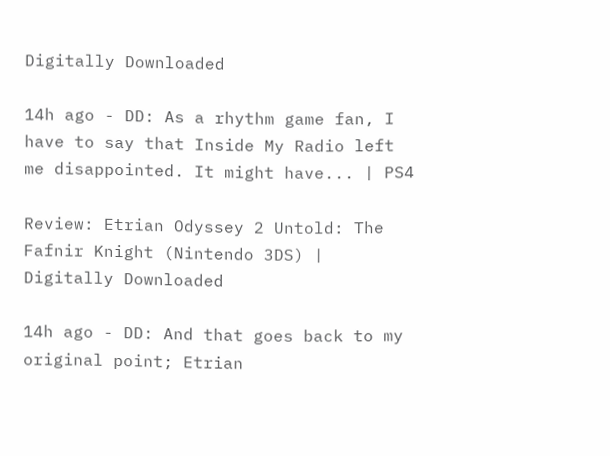Digitally Downloaded

14h ago - DD: As a rhythm game fan, I have to say that Inside My Radio left me disappointed. It might have... | PS4

Review: Etrian Odyssey 2 Untold: The Fafnir Knight (Nintendo 3DS) | Digitally Downloaded

14h ago - DD: And that goes back to my original point; Etrian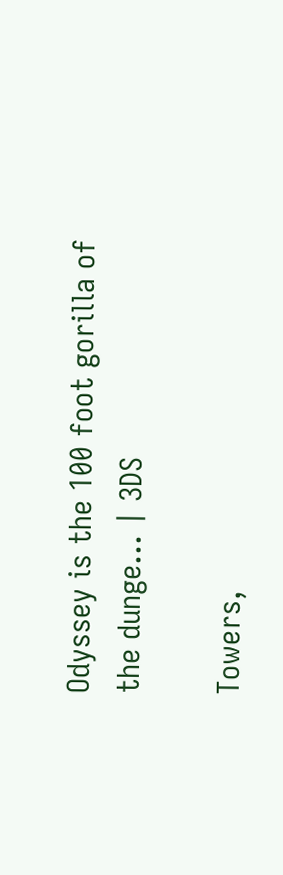Odyssey is the 100 foot gorilla of the dunge... | 3DS

Towers,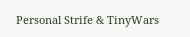Personal Strife & TinyWars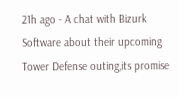21h ago - A chat with Bizurk Software about their upcoming Tower Defense outing,its promise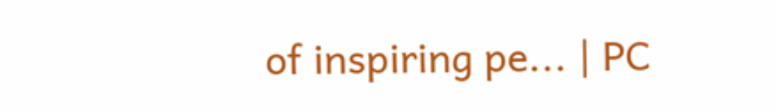of inspiring pe... | PC